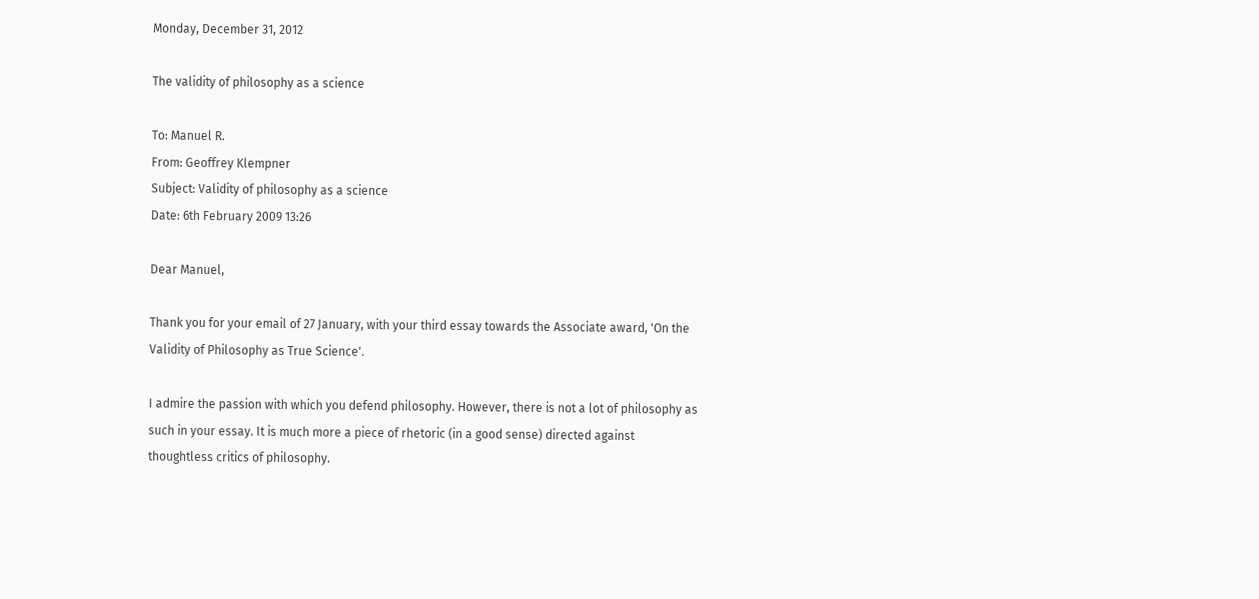Monday, December 31, 2012

The validity of philosophy as a science

To: Manuel R.
From: Geoffrey Klempner
Subject: Validity of philosophy as a science
Date: 6th February 2009 13:26

Dear Manuel,

Thank you for your email of 27 January, with your third essay towards the Associate award, 'On the Validity of Philosophy as True Science'.

I admire the passion with which you defend philosophy. However, there is not a lot of philosophy as such in your essay. It is much more a piece of rhetoric (in a good sense) directed against thoughtless critics of philosophy.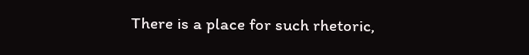There is a place for such rhetoric,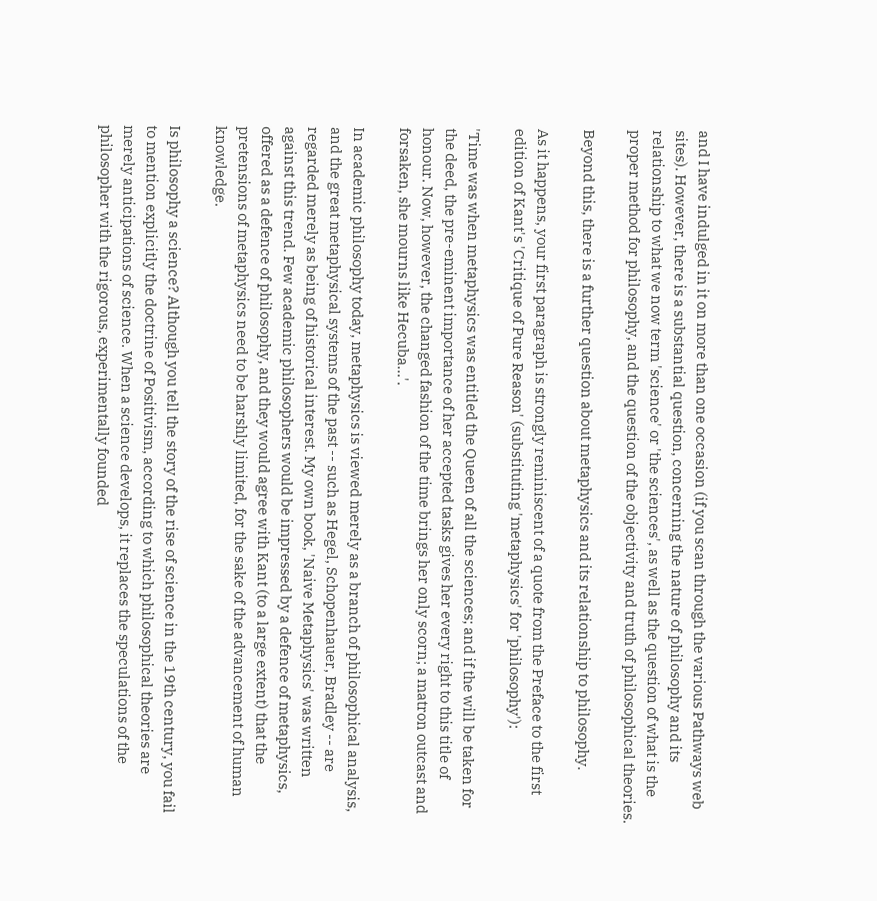and I have indulged in it on more than one occasion (if you scan through the various Pathways web sites). However, there is a substantial question, concerning the nature of philosophy and its relationship to what we now term 'science' or 'the sciences', as well as the question of what is the proper method for philosophy, and the question of the objectivity and truth of philosophical theories.

Beyond this, there is a further question about metaphysics and its relationship to philosophy.

As it happens, your first paragraph is strongly reminiscent of a quote from the Preface to the first edition of Kant's 'Critique of Pure Reason' (substituting 'metaphysics' for 'philosophy'):

'Time was when metaphysics was entitled the Queen of all the sciences; and if the will be taken for the deed, the pre-eminent importance of her accepted tasks gives her every right to this title of honour. Now, however, the changed fashion of the time brings her only scorn; a matron outcast and forsaken, she mourns like Hecuba...'.

In academic philosophy today, metaphysics is viewed merely as a branch of philosophical analysis, and the great metaphysical systems of the past -- such as Hegel, Schopenhauer, Bradley -- are regarded merely as being of historical interest. My own book, 'Naive Metaphysics' was written against this trend. Few academic philosophers would be impressed by a defence of metaphysics, offered as a defence of philosophy, and they would agree with Kant (to a large extent) that the pretensions of metaphysics need to be harshly limited, for the sake of the advancement of human knowledge.

Is philosophy a science? Although you tell the story of the rise of science in the 19th century, you fail to mention explicitly the doctrine of Positivism, according to which philosophical theories are merely anticipations of science. When a science develops, it replaces the speculations of the philosopher with the rigorous, experimentally founded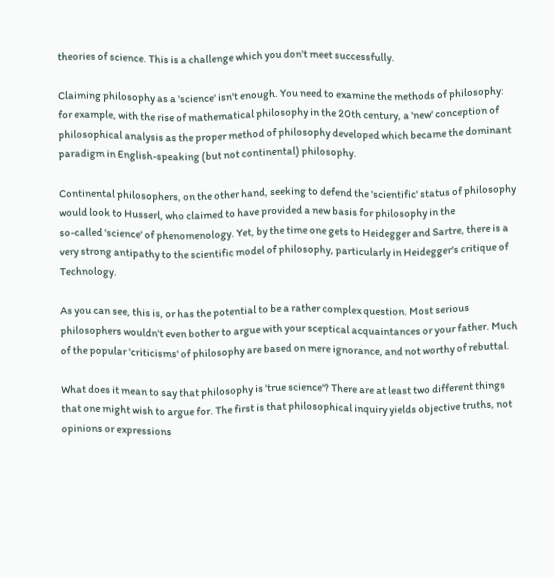theories of science. This is a challenge which you don't meet successfully.

Claiming philosophy as a 'science' isn't enough. You need to examine the methods of philosophy: for example, with the rise of mathematical philosophy in the 20th century, a 'new' conception of philosophical analysis as the proper method of philosophy developed which became the dominant paradigm in English-speaking (but not continental) philosophy.

Continental philosophers, on the other hand, seeking to defend the 'scientific' status of philosophy would look to Husserl, who claimed to have provided a new basis for philosophy in the
so-called 'science' of phenomenology. Yet, by the time one gets to Heidegger and Sartre, there is a very strong antipathy to the scientific model of philosophy, particularly in Heidegger's critique of Technology.

As you can see, this is, or has the potential to be a rather complex question. Most serious philosophers wouldn't even bother to argue with your sceptical acquaintances or your father. Much of the popular 'criticisms' of philosophy are based on mere ignorance, and not worthy of rebuttal.

What does it mean to say that philosophy is 'true science'? There are at least two different things that one might wish to argue for. The first is that philosophical inquiry yields objective truths, not opinions or expressions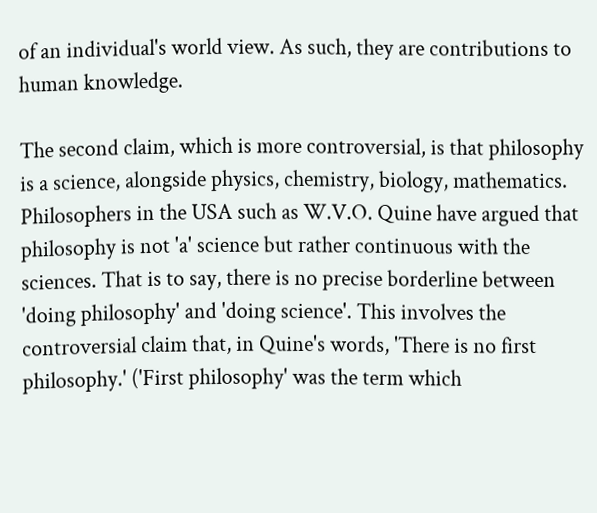of an individual's world view. As such, they are contributions to human knowledge.

The second claim, which is more controversial, is that philosophy is a science, alongside physics, chemistry, biology, mathematics. Philosophers in the USA such as W.V.O. Quine have argued that philosophy is not 'a' science but rather continuous with the sciences. That is to say, there is no precise borderline between 'doing philosophy' and 'doing science'. This involves the controversial claim that, in Quine's words, 'There is no first philosophy.' ('First philosophy' was the term which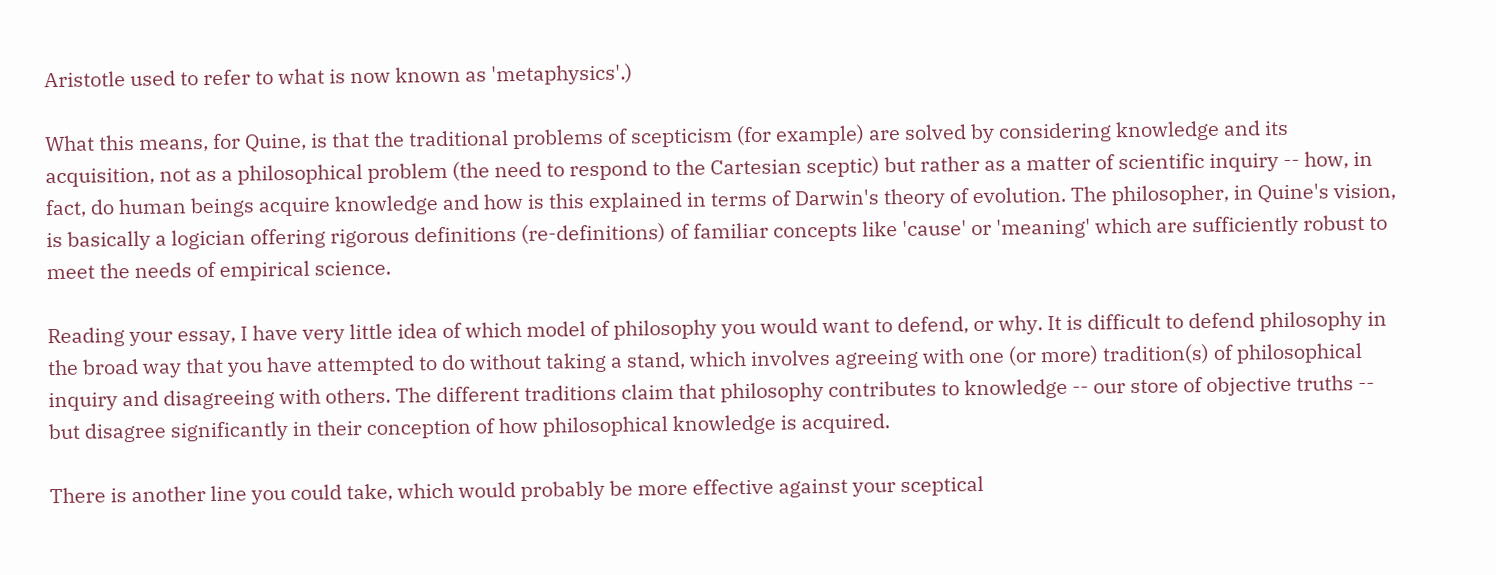Aristotle used to refer to what is now known as 'metaphysics'.)

What this means, for Quine, is that the traditional problems of scepticism (for example) are solved by considering knowledge and its acquisition, not as a philosophical problem (the need to respond to the Cartesian sceptic) but rather as a matter of scientific inquiry -- how, in fact, do human beings acquire knowledge and how is this explained in terms of Darwin's theory of evolution. The philosopher, in Quine's vision, is basically a logician offering rigorous definitions (re-definitions) of familiar concepts like 'cause' or 'meaning' which are sufficiently robust to meet the needs of empirical science.

Reading your essay, I have very little idea of which model of philosophy you would want to defend, or why. It is difficult to defend philosophy in the broad way that you have attempted to do without taking a stand, which involves agreeing with one (or more) tradition(s) of philosophical inquiry and disagreeing with others. The different traditions claim that philosophy contributes to knowledge -- our store of objective truths -- but disagree significantly in their conception of how philosophical knowledge is acquired.

There is another line you could take, which would probably be more effective against your sceptical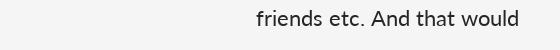friends etc. And that would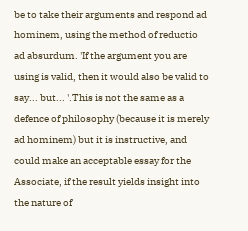be to take their arguments and respond ad hominem, using the method of reductio ad absurdum. 'If the argument you are using is valid, then it would also be valid to say... but... '.This is not the same as a defence of philosophy (because it is merely ad hominem) but it is instructive, and could make an acceptable essay for the Associate, if the result yields insight into the nature of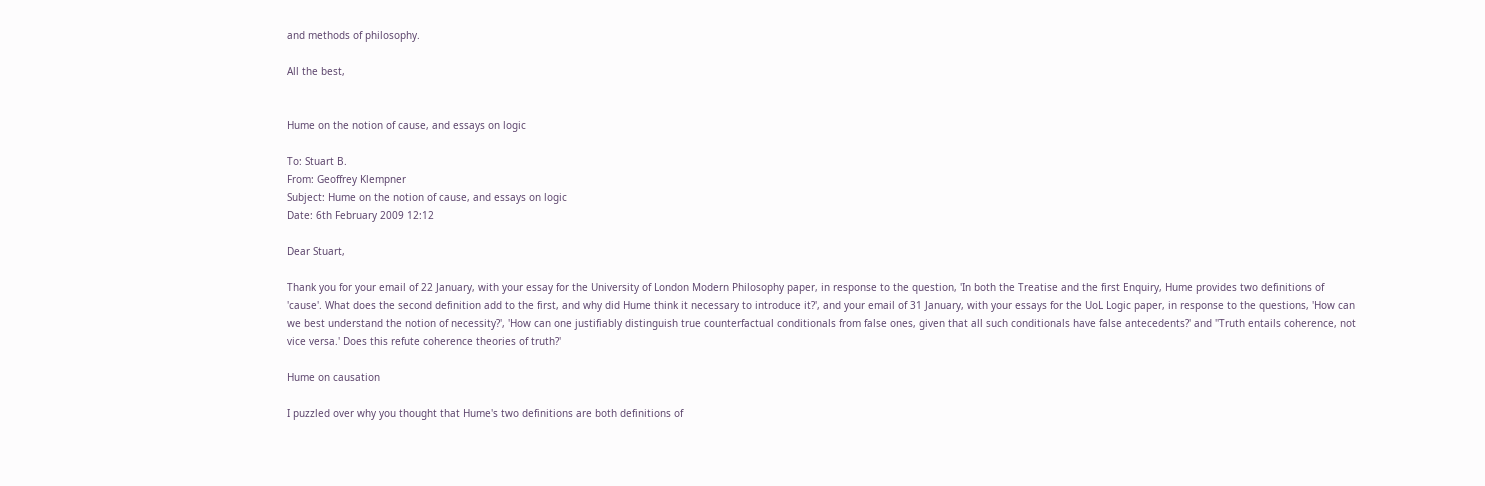and methods of philosophy.

All the best,


Hume on the notion of cause, and essays on logic

To: Stuart B.
From: Geoffrey Klempner
Subject: Hume on the notion of cause, and essays on logic
Date: 6th February 2009 12:12

Dear Stuart,

Thank you for your email of 22 January, with your essay for the University of London Modern Philosophy paper, in response to the question, 'In both the Treatise and the first Enquiry, Hume provides two definitions of 'cause'. What does the second definition add to the first, and why did Hume think it necessary to introduce it?', and your email of 31 January, with your essays for the UoL Logic paper, in response to the questions, 'How can we best understand the notion of necessity?', 'How can one justifiably distinguish true counterfactual conditionals from false ones, given that all such conditionals have false antecedents?' and ''Truth entails coherence, not vice versa.' Does this refute coherence theories of truth?'

Hume on causation

I puzzled over why you thought that Hume's two definitions are both definitions of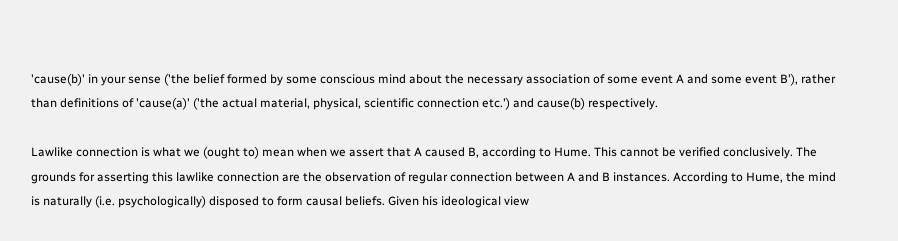'cause(b)' in your sense ('the belief formed by some conscious mind about the necessary association of some event A and some event B'), rather than definitions of 'cause(a)' ('the actual material, physical, scientific connection etc.') and cause(b) respectively.

Lawlike connection is what we (ought to) mean when we assert that A caused B, according to Hume. This cannot be verified conclusively. The grounds for asserting this lawlike connection are the observation of regular connection between A and B instances. According to Hume, the mind is naturally (i.e. psychologically) disposed to form causal beliefs. Given his ideological view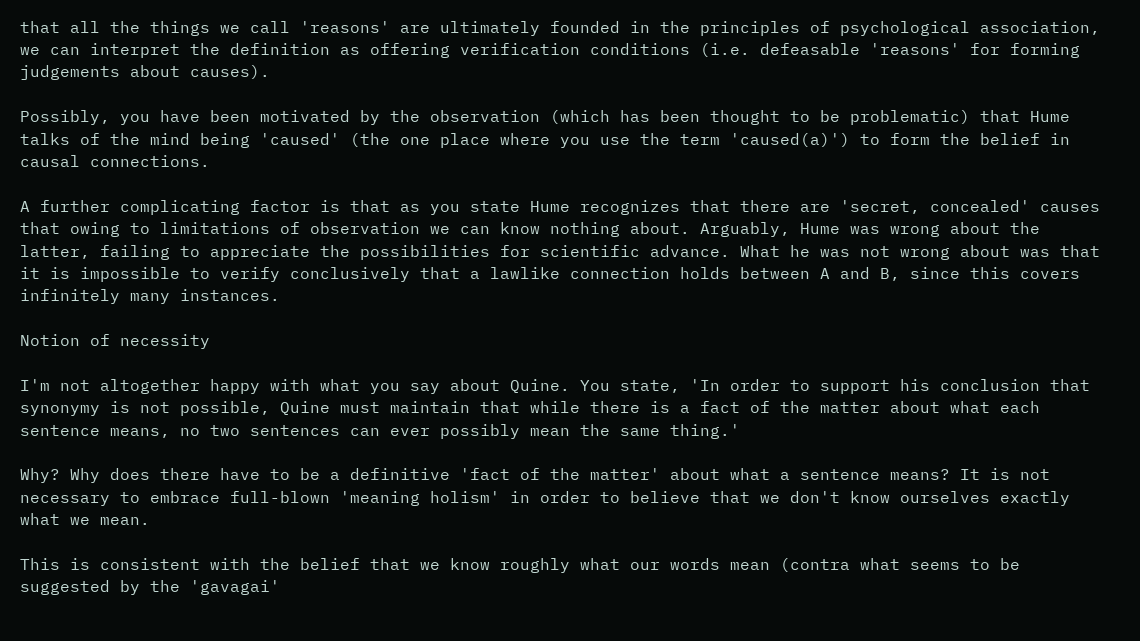that all the things we call 'reasons' are ultimately founded in the principles of psychological association, we can interpret the definition as offering verification conditions (i.e. defeasable 'reasons' for forming judgements about causes).

Possibly, you have been motivated by the observation (which has been thought to be problematic) that Hume talks of the mind being 'caused' (the one place where you use the term 'caused(a)') to form the belief in causal connections.

A further complicating factor is that as you state Hume recognizes that there are 'secret, concealed' causes that owing to limitations of observation we can know nothing about. Arguably, Hume was wrong about the latter, failing to appreciate the possibilities for scientific advance. What he was not wrong about was that it is impossible to verify conclusively that a lawlike connection holds between A and B, since this covers infinitely many instances.

Notion of necessity

I'm not altogether happy with what you say about Quine. You state, 'In order to support his conclusion that synonymy is not possible, Quine must maintain that while there is a fact of the matter about what each sentence means, no two sentences can ever possibly mean the same thing.'

Why? Why does there have to be a definitive 'fact of the matter' about what a sentence means? It is not necessary to embrace full-blown 'meaning holism' in order to believe that we don't know ourselves exactly what we mean.

This is consistent with the belief that we know roughly what our words mean (contra what seems to be suggested by the 'gavagai'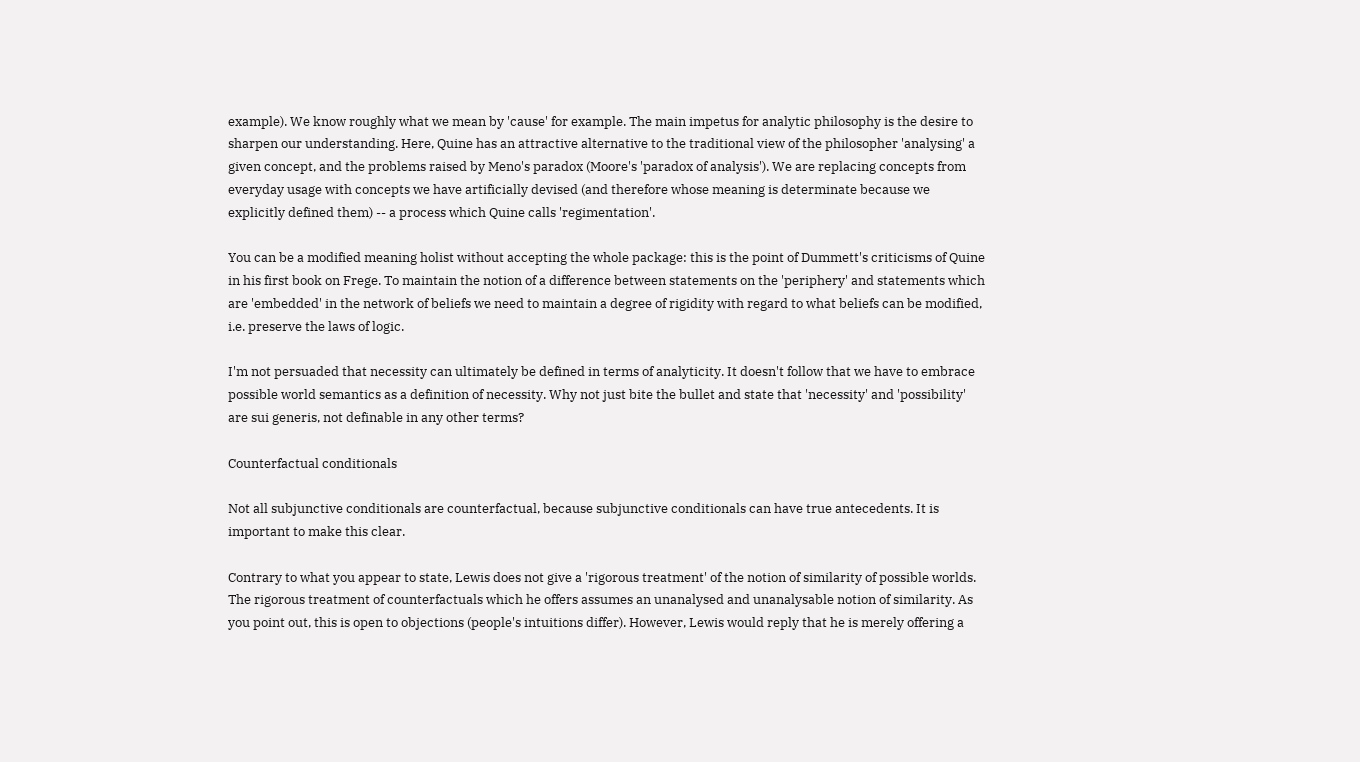example). We know roughly what we mean by 'cause' for example. The main impetus for analytic philosophy is the desire to sharpen our understanding. Here, Quine has an attractive alternative to the traditional view of the philosopher 'analysing' a given concept, and the problems raised by Meno's paradox (Moore's 'paradox of analysis'). We are replacing concepts from everyday usage with concepts we have artificially devised (and therefore whose meaning is determinate because we explicitly defined them) -- a process which Quine calls 'regimentation'.

You can be a modified meaning holist without accepting the whole package: this is the point of Dummett's criticisms of Quine in his first book on Frege. To maintain the notion of a difference between statements on the 'periphery' and statements which are 'embedded' in the network of beliefs we need to maintain a degree of rigidity with regard to what beliefs can be modified, i.e. preserve the laws of logic.

I'm not persuaded that necessity can ultimately be defined in terms of analyticity. It doesn't follow that we have to embrace possible world semantics as a definition of necessity. Why not just bite the bullet and state that 'necessity' and 'possibility' are sui generis, not definable in any other terms?

Counterfactual conditionals

Not all subjunctive conditionals are counterfactual, because subjunctive conditionals can have true antecedents. It is important to make this clear.

Contrary to what you appear to state, Lewis does not give a 'rigorous treatment' of the notion of similarity of possible worlds. The rigorous treatment of counterfactuals which he offers assumes an unanalysed and unanalysable notion of similarity. As you point out, this is open to objections (people's intuitions differ). However, Lewis would reply that he is merely offering a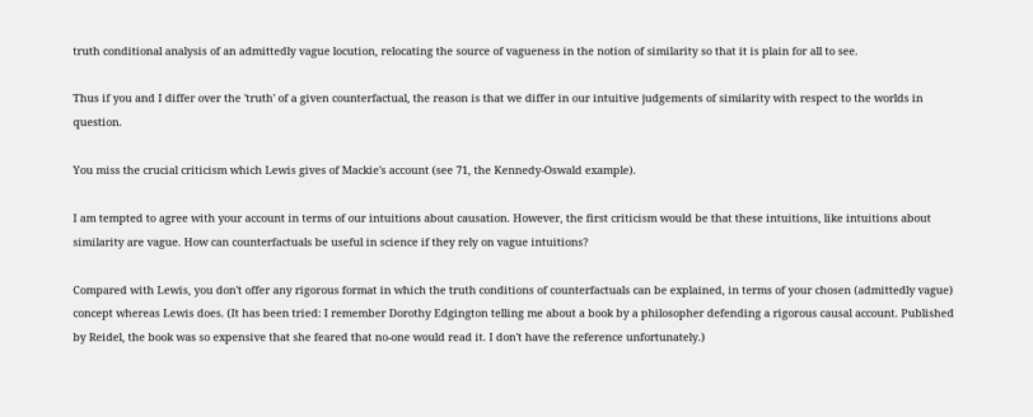truth conditional analysis of an admittedly vague locution, relocating the source of vagueness in the notion of similarity so that it is plain for all to see.

Thus if you and I differ over the 'truth' of a given counterfactual, the reason is that we differ in our intuitive judgements of similarity with respect to the worlds in question.

You miss the crucial criticism which Lewis gives of Mackie's account (see 71, the Kennedy-Oswald example).

I am tempted to agree with your account in terms of our intuitions about causation. However, the first criticism would be that these intuitions, like intuitions about similarity are vague. How can counterfactuals be useful in science if they rely on vague intuitions?

Compared with Lewis, you don't offer any rigorous format in which the truth conditions of counterfactuals can be explained, in terms of your chosen (admittedly vague) concept whereas Lewis does. (It has been tried: I remember Dorothy Edgington telling me about a book by a philosopher defending a rigorous causal account. Published by Reidel, the book was so expensive that she feared that no-one would read it. I don't have the reference unfortunately.)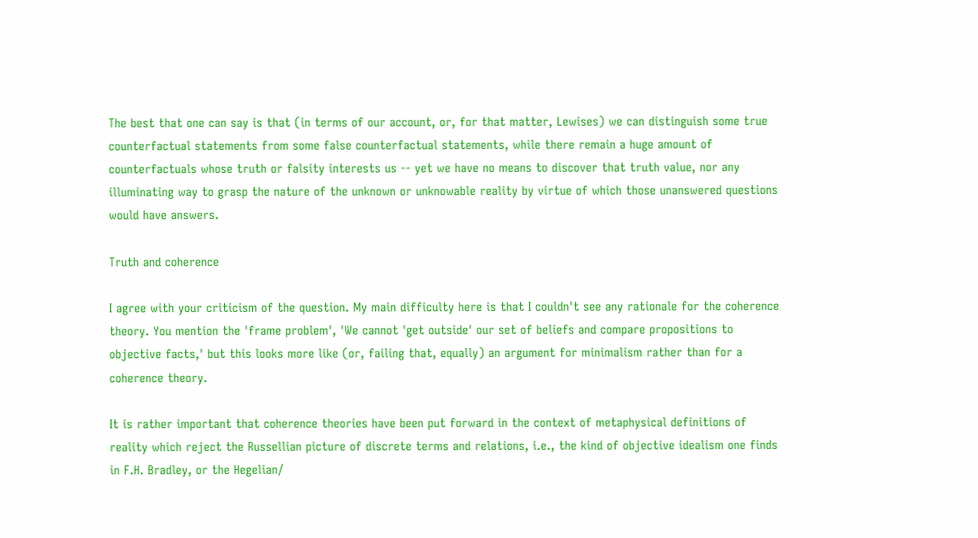The best that one can say is that (in terms of our account, or, for that matter, Lewises) we can distinguish some true counterfactual statements from some false counterfactual statements, while there remain a huge amount of counterfactuals whose truth or falsity interests us -- yet we have no means to discover that truth value, nor any illuminating way to grasp the nature of the unknown or unknowable reality by virtue of which those unanswered questions would have answers.

Truth and coherence

I agree with your criticism of the question. My main difficulty here is that I couldn't see any rationale for the coherence theory. You mention the 'frame problem', 'We cannot 'get outside' our set of beliefs and compare propositions to objective facts,' but this looks more like (or, failing that, equally) an argument for minimalism rather than for a coherence theory.

It is rather important that coherence theories have been put forward in the context of metaphysical definitions of reality which reject the Russellian picture of discrete terms and relations, i.e., the kind of objective idealism one finds in F.H. Bradley, or the Hegelian/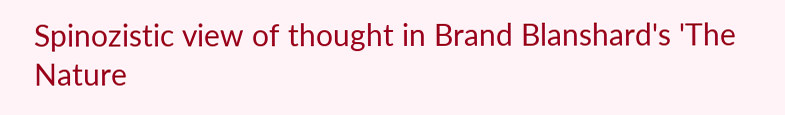Spinozistic view of thought in Brand Blanshard's 'The Nature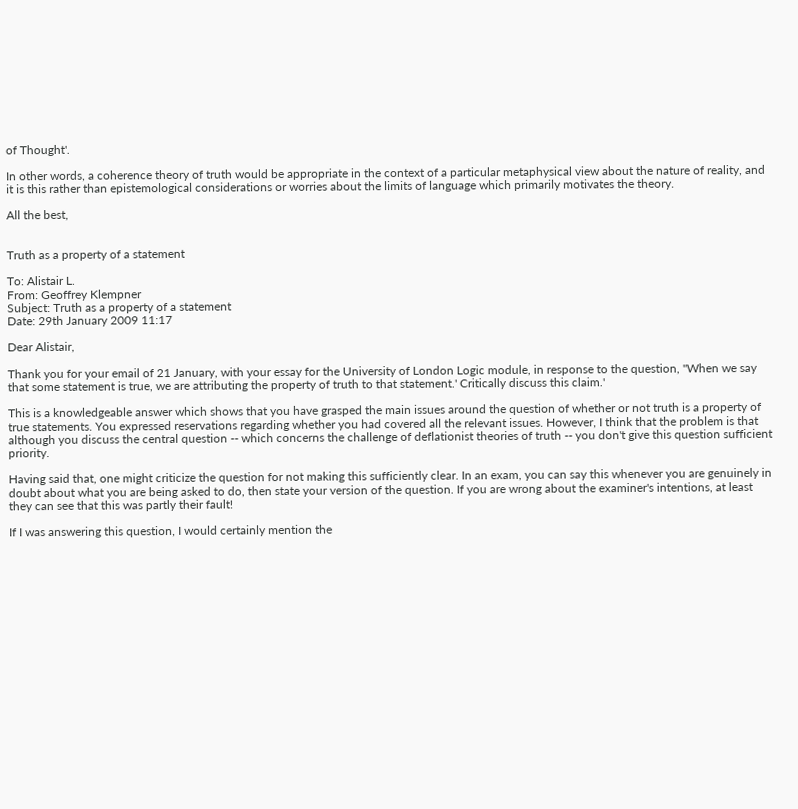of Thought'.

In other words, a coherence theory of truth would be appropriate in the context of a particular metaphysical view about the nature of reality, and it is this rather than epistemological considerations or worries about the limits of language which primarily motivates the theory.

All the best,


Truth as a property of a statement

To: Alistair L.
From: Geoffrey Klempner
Subject: Truth as a property of a statement
Date: 29th January 2009 11:17

Dear Alistair,

Thank you for your email of 21 January, with your essay for the University of London Logic module, in response to the question, ''When we say that some statement is true, we are attributing the property of truth to that statement.' Critically discuss this claim.'

This is a knowledgeable answer which shows that you have grasped the main issues around the question of whether or not truth is a property of true statements. You expressed reservations regarding whether you had covered all the relevant issues. However, I think that the problem is that although you discuss the central question -- which concerns the challenge of deflationist theories of truth -- you don't give this question sufficient priority.

Having said that, one might criticize the question for not making this sufficiently clear. In an exam, you can say this whenever you are genuinely in doubt about what you are being asked to do, then state your version of the question. If you are wrong about the examiner's intentions, at least they can see that this was partly their fault!

If I was answering this question, I would certainly mention the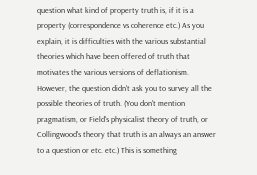question what kind of property truth is, if it is a property (correspondence vs coherence etc.) As you explain, it is difficulties with the various substantial theories which have been offered of truth that motivates the various versions of deflationism. However, the question didn't ask you to survey all the possible theories of truth. (You don't mention pragmatism, or Field's physicalist theory of truth, or Collingwood's theory that truth is an always an answer to a question or etc. etc.) This is something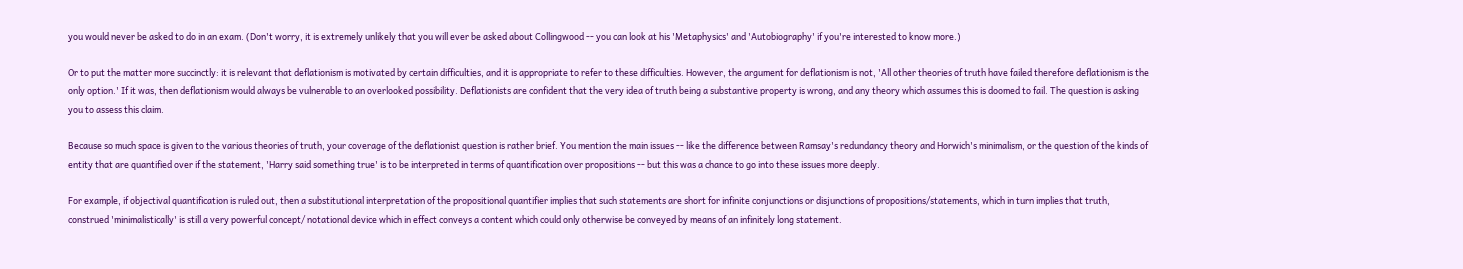you would never be asked to do in an exam. (Don't worry, it is extremely unlikely that you will ever be asked about Collingwood -- you can look at his 'Metaphysics' and 'Autobiography' if you're interested to know more.)

Or to put the matter more succinctly: it is relevant that deflationism is motivated by certain difficulties, and it is appropriate to refer to these difficulties. However, the argument for deflationism is not, 'All other theories of truth have failed therefore deflationism is the only option.' If it was, then deflationism would always be vulnerable to an overlooked possibility. Deflationists are confident that the very idea of truth being a substantive property is wrong, and any theory which assumes this is doomed to fail. The question is asking you to assess this claim.

Because so much space is given to the various theories of truth, your coverage of the deflationist question is rather brief. You mention the main issues -- like the difference between Ramsay's redundancy theory and Horwich's minimalism, or the question of the kinds of entity that are quantified over if the statement, 'Harry said something true' is to be interpreted in terms of quantification over propositions -- but this was a chance to go into these issues more deeply.

For example, if objectival quantification is ruled out, then a substitutional interpretation of the propositional quantifier implies that such statements are short for infinite conjunctions or disjunctions of propositions/statements, which in turn implies that truth, construed 'minimalistically' is still a very powerful concept/ notational device which in effect conveys a content which could only otherwise be conveyed by means of an infinitely long statement.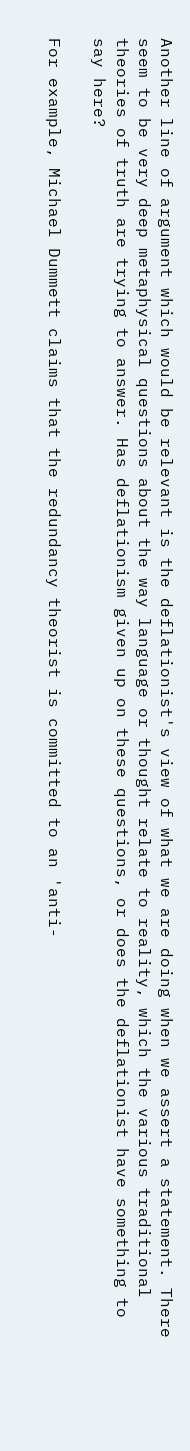Another line of argument which would be relevant is the deflationist's view of what we are doing when we assert a statement. There seem to be very deep metaphysical questions about the way language or thought relate to reality, which the various traditional theories of truth are trying to answer. Has deflationism given up on these questions, or does the deflationist have something to say here?

For example, Michael Dummett claims that the redundancy theorist is committed to an 'anti-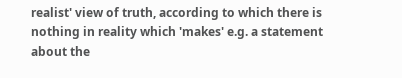realist' view of truth, according to which there is nothing in reality which 'makes' e.g. a statement about the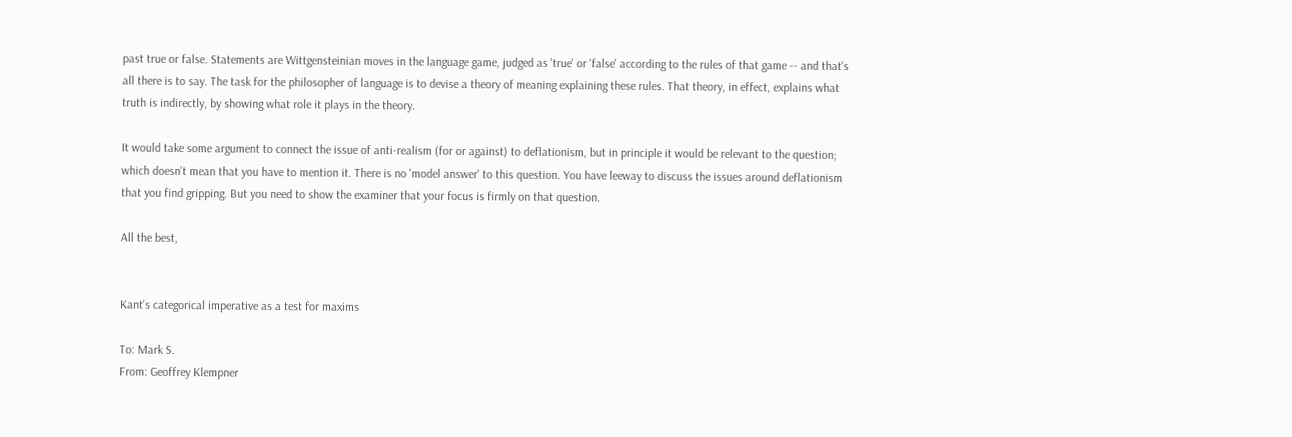past true or false. Statements are Wittgensteinian moves in the language game, judged as 'true' or 'false' according to the rules of that game -- and that's all there is to say. The task for the philosopher of language is to devise a theory of meaning explaining these rules. That theory, in effect, explains what truth is indirectly, by showing what role it plays in the theory.

It would take some argument to connect the issue of anti-realism (for or against) to deflationism, but in principle it would be relevant to the question; which doesn't mean that you have to mention it. There is no 'model answer' to this question. You have leeway to discuss the issues around deflationism that you find gripping. But you need to show the examiner that your focus is firmly on that question.

All the best,


Kant's categorical imperative as a test for maxims

To: Mark S.
From: Geoffrey Klempner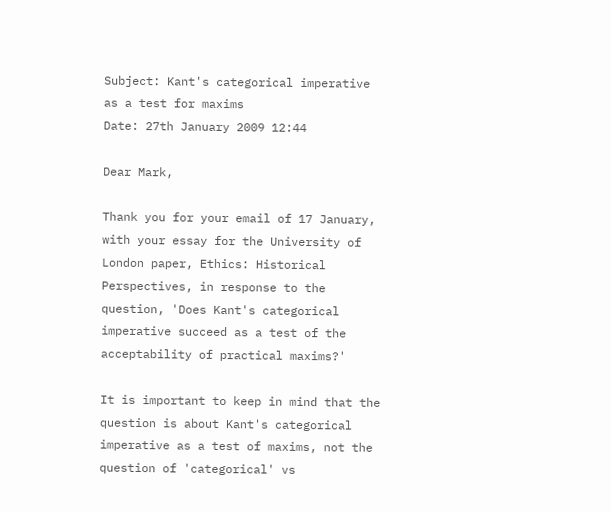Subject: Kant's categorical imperative as a test for maxims
Date: 27th January 2009 12:44

Dear Mark,

Thank you for your email of 17 January, with your essay for the University of London paper, Ethics: Historical Perspectives, in response to the question, 'Does Kant's categorical imperative succeed as a test of the acceptability of practical maxims?'

It is important to keep in mind that the question is about Kant's categorical imperative as a test of maxims, not the question of 'categorical' vs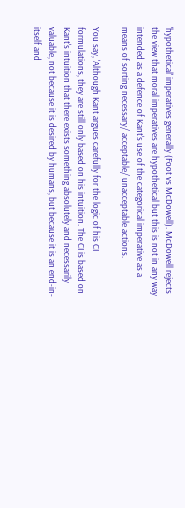'hypothetical' imperatives generally (Foot vs McDowell). McDowell rejects the view that moral imperatives are hypothetical but this is not in any way intended as a defence of Kant's use of the categorical imperative as a means of sorting necessary/ acceptable/ unacceptable actions.

You say, 'Although Kant argues carefully for the logic of his CI formulations, they are still only based on his intuition. The CI is based on Kant's intuition that there exists something absolutely and necessarily valuable, not because it is desired by humans, but because it is an end-in-itself and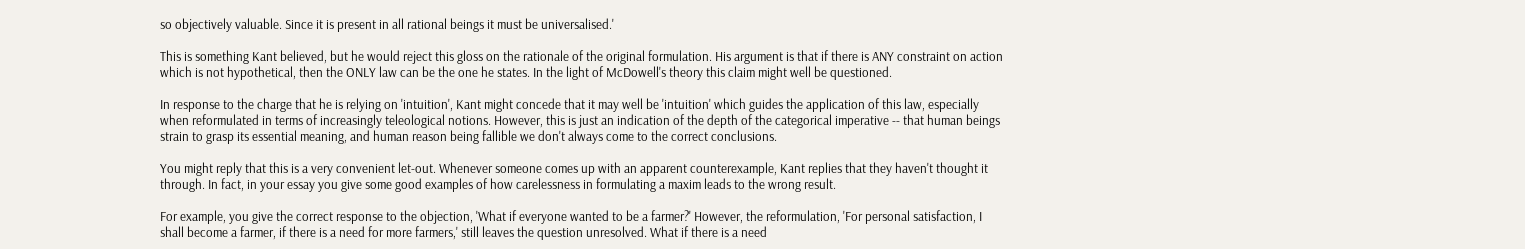so objectively valuable. Since it is present in all rational beings it must be universalised.'

This is something Kant believed, but he would reject this gloss on the rationale of the original formulation. His argument is that if there is ANY constraint on action which is not hypothetical, then the ONLY law can be the one he states. In the light of McDowell's theory this claim might well be questioned.

In response to the charge that he is relying on 'intuition', Kant might concede that it may well be 'intuition' which guides the application of this law, especially when reformulated in terms of increasingly teleological notions. However, this is just an indication of the depth of the categorical imperative -- that human beings strain to grasp its essential meaning, and human reason being fallible we don't always come to the correct conclusions.

You might reply that this is a very convenient let-out. Whenever someone comes up with an apparent counterexample, Kant replies that they haven't thought it through. In fact, in your essay you give some good examples of how carelessness in formulating a maxim leads to the wrong result.

For example, you give the correct response to the objection, 'What if everyone wanted to be a farmer?' However, the reformulation, 'For personal satisfaction, I shall become a farmer, if there is a need for more farmers,' still leaves the question unresolved. What if there is a need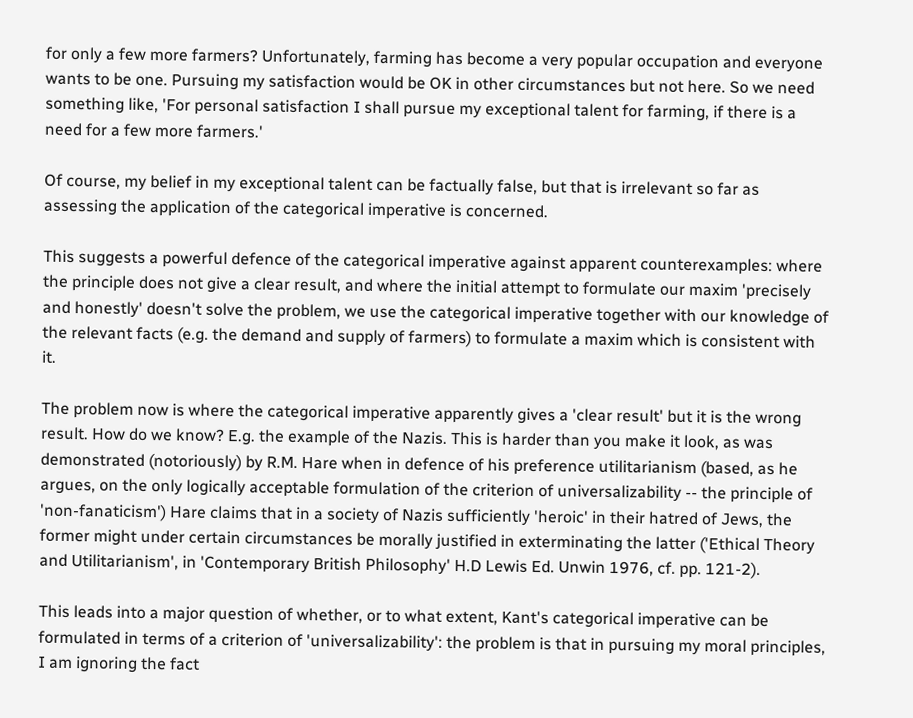for only a few more farmers? Unfortunately, farming has become a very popular occupation and everyone wants to be one. Pursuing my satisfaction would be OK in other circumstances but not here. So we need something like, 'For personal satisfaction I shall pursue my exceptional talent for farming, if there is a need for a few more farmers.'

Of course, my belief in my exceptional talent can be factually false, but that is irrelevant so far as assessing the application of the categorical imperative is concerned.

This suggests a powerful defence of the categorical imperative against apparent counterexamples: where the principle does not give a clear result, and where the initial attempt to formulate our maxim 'precisely and honestly' doesn't solve the problem, we use the categorical imperative together with our knowledge of the relevant facts (e.g. the demand and supply of farmers) to formulate a maxim which is consistent with it.

The problem now is where the categorical imperative apparently gives a 'clear result' but it is the wrong result. How do we know? E.g. the example of the Nazis. This is harder than you make it look, as was demonstrated (notoriously) by R.M. Hare when in defence of his preference utilitarianism (based, as he argues, on the only logically acceptable formulation of the criterion of universalizability -- the principle of 'non-fanaticism') Hare claims that in a society of Nazis sufficiently 'heroic' in their hatred of Jews, the former might under certain circumstances be morally justified in exterminating the latter ('Ethical Theory and Utilitarianism', in 'Contemporary British Philosophy' H.D Lewis Ed. Unwin 1976, cf. pp. 121-2).

This leads into a major question of whether, or to what extent, Kant's categorical imperative can be formulated in terms of a criterion of 'universalizability': the problem is that in pursuing my moral principles, I am ignoring the fact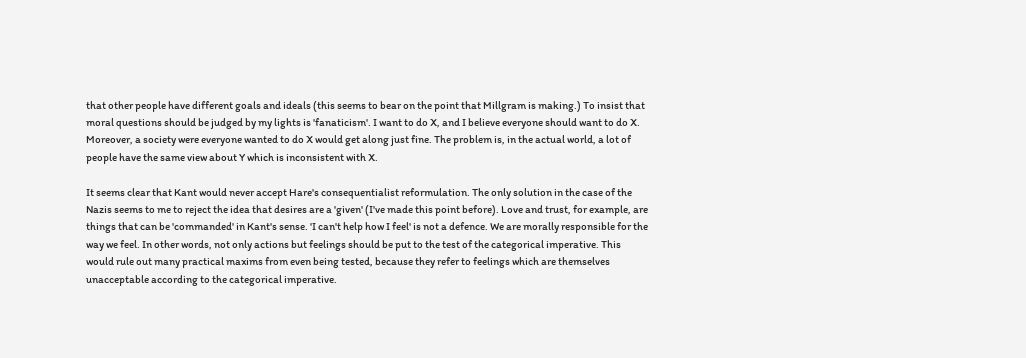that other people have different goals and ideals (this seems to bear on the point that Millgram is making.) To insist that moral questions should be judged by my lights is 'fanaticism'. I want to do X, and I believe everyone should want to do X. Moreover, a society were everyone wanted to do X would get along just fine. The problem is, in the actual world, a lot of people have the same view about Y which is inconsistent with X.

It seems clear that Kant would never accept Hare's consequentialist reformulation. The only solution in the case of the Nazis seems to me to reject the idea that desires are a 'given' (I've made this point before). Love and trust, for example, are things that can be 'commanded' in Kant's sense. 'I can't help how I feel' is not a defence. We are morally responsible for the way we feel. In other words, not only actions but feelings should be put to the test of the categorical imperative. This would rule out many practical maxims from even being tested, because they refer to feelings which are themselves unacceptable according to the categorical imperative.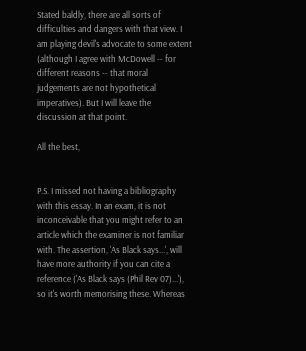Stated baldly, there are all sorts of difficulties and dangers with that view. I am playing devil's advocate to some extent (although I agree with McDowell -- for different reasons -- that moral judgements are not hypothetical imperatives). But I will leave the discussion at that point.

All the best,


P.S. I missed not having a bibliography with this essay. In an exam, it is not inconceivable that you might refer to an article which the examiner is not familiar with. The assertion, 'As Black says...', will have more authority if you can cite a reference ('As Black says (Phil Rev 07)...'), so it's worth memorising these. Whereas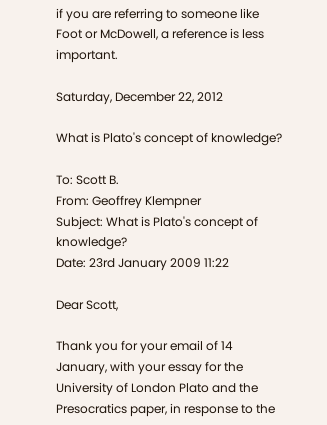if you are referring to someone like Foot or McDowell, a reference is less important.

Saturday, December 22, 2012

What is Plato's concept of knowledge?

To: Scott B.
From: Geoffrey Klempner
Subject: What is Plato's concept of knowledge?
Date: 23rd January 2009 11:22

Dear Scott,

Thank you for your email of 14 January, with your essay for the University of London Plato and the Presocratics paper, in response to the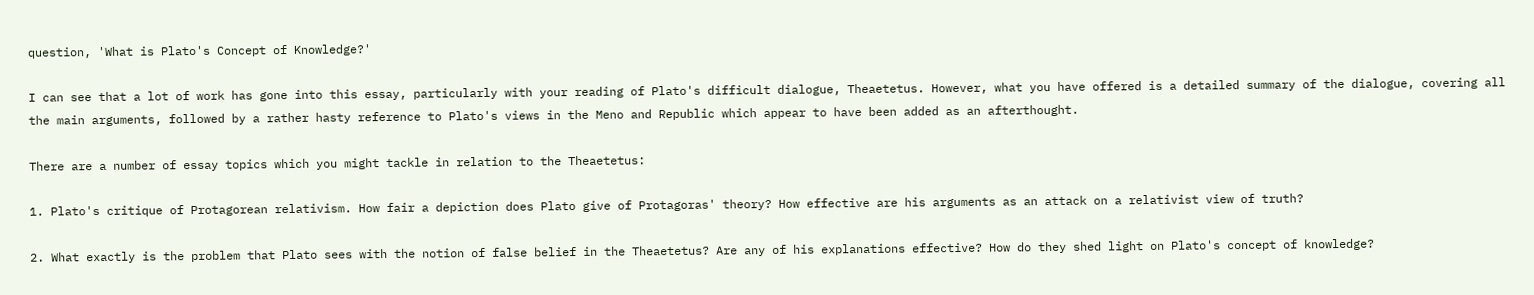question, 'What is Plato's Concept of Knowledge?'

I can see that a lot of work has gone into this essay, particularly with your reading of Plato's difficult dialogue, Theaetetus. However, what you have offered is a detailed summary of the dialogue, covering all the main arguments, followed by a rather hasty reference to Plato's views in the Meno and Republic which appear to have been added as an afterthought.

There are a number of essay topics which you might tackle in relation to the Theaetetus:

1. Plato's critique of Protagorean relativism. How fair a depiction does Plato give of Protagoras' theory? How effective are his arguments as an attack on a relativist view of truth?

2. What exactly is the problem that Plato sees with the notion of false belief in the Theaetetus? Are any of his explanations effective? How do they shed light on Plato's concept of knowledge?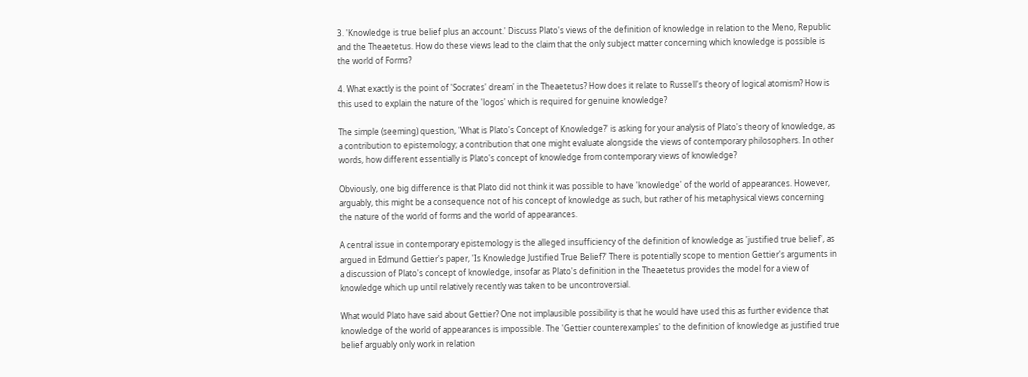3. 'Knowledge is true belief plus an account.' Discuss Plato's views of the definition of knowledge in relation to the Meno, Republic and the Theaetetus. How do these views lead to the claim that the only subject matter concerning which knowledge is possible is the world of Forms?

4. What exactly is the point of 'Socrates' dream' in the Theaetetus? How does it relate to Russell's theory of logical atomism? How is this used to explain the nature of the 'logos' which is required for genuine knowledge?

The simple (seeming) question, 'What is Plato's Concept of Knowledge?' is asking for your analysis of Plato's theory of knowledge, as a contribution to epistemology; a contribution that one might evaluate alongside the views of contemporary philosophers. In other words, how different essentially is Plato's concept of knowledge from contemporary views of knowledge?

Obviously, one big difference is that Plato did not think it was possible to have 'knowledge' of the world of appearances. However, arguably, this might be a consequence not of his concept of knowledge as such, but rather of his metaphysical views concerning the nature of the world of forms and the world of appearances.

A central issue in contemporary epistemology is the alleged insufficiency of the definition of knowledge as 'justified true belief', as argued in Edmund Gettier's paper, 'Is Knowledge Justified True Belief?' There is potentially scope to mention Gettier's arguments in a discussion of Plato's concept of knowledge, insofar as Plato's definition in the Theaetetus provides the model for a view of knowledge which up until relatively recently was taken to be uncontroversial.

What would Plato have said about Gettier? One not implausible possibility is that he would have used this as further evidence that knowledge of the world of appearances is impossible. The 'Gettier counterexamples' to the definition of knowledge as justified true belief arguably only work in relation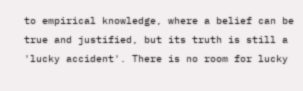to empirical knowledge, where a belief can be true and justified, but its truth is still a 'lucky accident'. There is no room for lucky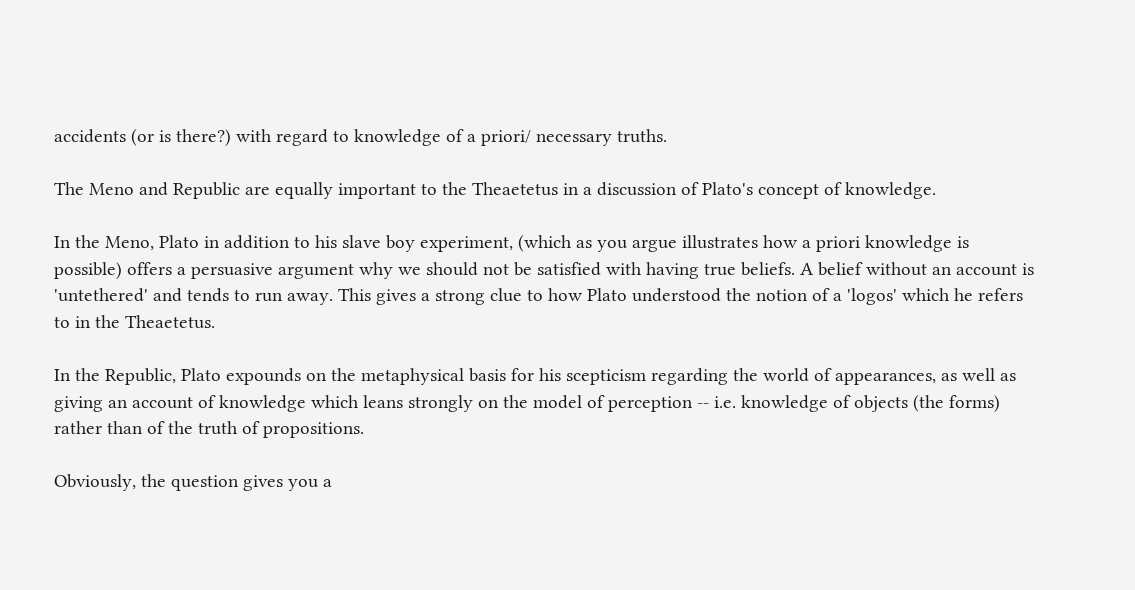accidents (or is there?) with regard to knowledge of a priori/ necessary truths.

The Meno and Republic are equally important to the Theaetetus in a discussion of Plato's concept of knowledge.

In the Meno, Plato in addition to his slave boy experiment, (which as you argue illustrates how a priori knowledge is possible) offers a persuasive argument why we should not be satisfied with having true beliefs. A belief without an account is 'untethered' and tends to run away. This gives a strong clue to how Plato understood the notion of a 'logos' which he refers to in the Theaetetus.

In the Republic, Plato expounds on the metaphysical basis for his scepticism regarding the world of appearances, as well as giving an account of knowledge which leans strongly on the model of perception -- i.e. knowledge of objects (the forms) rather than of the truth of propositions.

Obviously, the question gives you a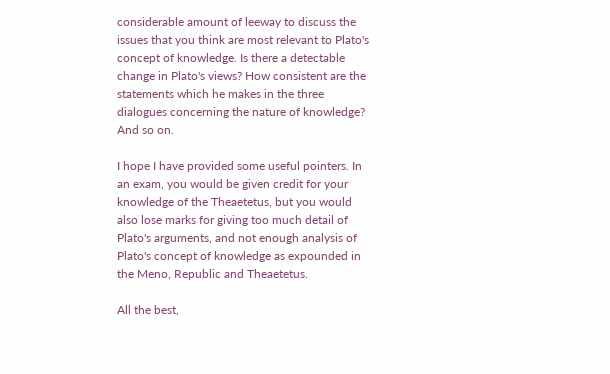considerable amount of leeway to discuss the issues that you think are most relevant to Plato's concept of knowledge. Is there a detectable change in Plato's views? How consistent are the statements which he makes in the three dialogues concerning the nature of knowledge? And so on.

I hope I have provided some useful pointers. In an exam, you would be given credit for your knowledge of the Theaetetus, but you would also lose marks for giving too much detail of Plato's arguments, and not enough analysis of Plato's concept of knowledge as expounded in the Meno, Republic and Theaetetus.

All the best,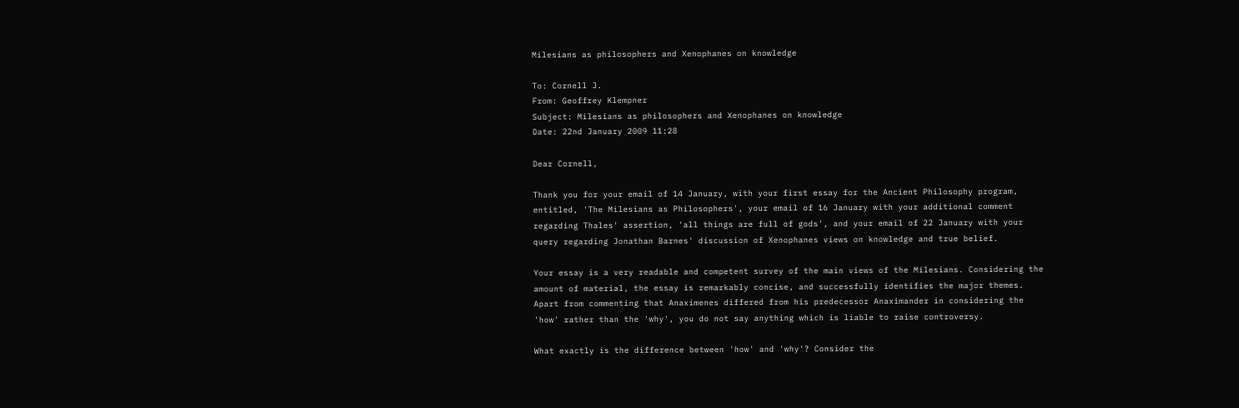Milesians as philosophers and Xenophanes on knowledge

To: Cornell J.
From: Geoffrey Klempner
Subject: Milesians as philosophers and Xenophanes on knowledge
Date: 22nd January 2009 11:28

Dear Cornell,

Thank you for your email of 14 January, with your first essay for the Ancient Philosophy program, entitled, 'The Milesians as Philosophers', your email of 16 January with your additional comment regarding Thales' assertion, 'all things are full of gods', and your email of 22 January with your query regarding Jonathan Barnes' discussion of Xenophanes views on knowledge and true belief.

Your essay is a very readable and competent survey of the main views of the Milesians. Considering the amount of material, the essay is remarkably concise, and successfully identifies the major themes. Apart from commenting that Anaximenes differed from his predecessor Anaximander in considering the 'how' rather than the 'why', you do not say anything which is liable to raise controversy.

What exactly is the difference between 'how' and 'why'? Consider the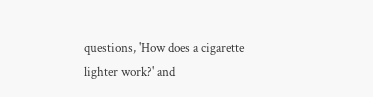questions, 'How does a cigarette lighter work?' and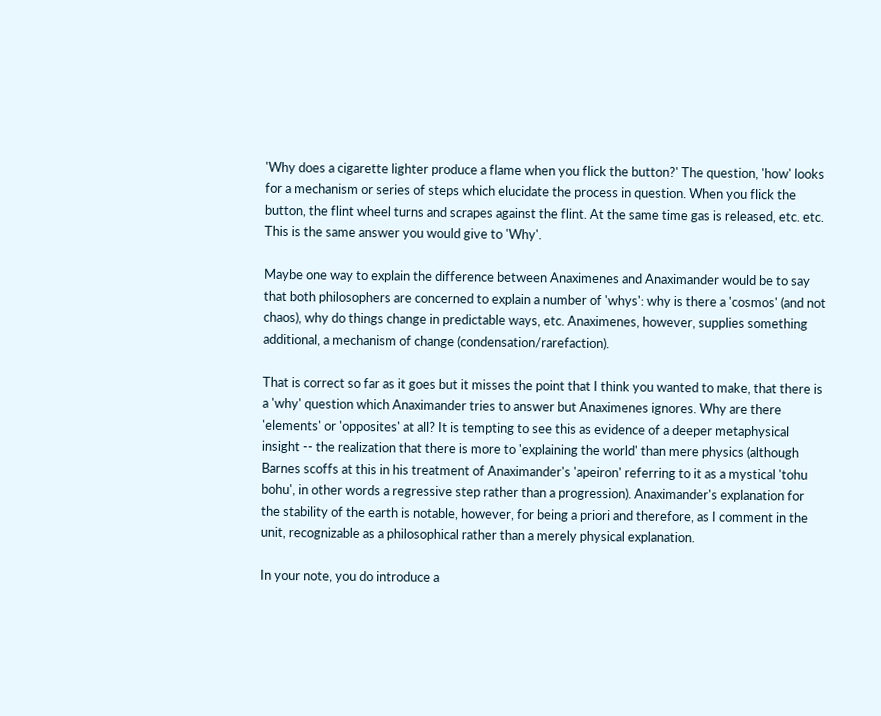'Why does a cigarette lighter produce a flame when you flick the button?' The question, 'how' looks for a mechanism or series of steps which elucidate the process in question. When you flick the button, the flint wheel turns and scrapes against the flint. At the same time gas is released, etc. etc. This is the same answer you would give to 'Why'.

Maybe one way to explain the difference between Anaximenes and Anaximander would be to say that both philosophers are concerned to explain a number of 'whys': why is there a 'cosmos' (and not chaos), why do things change in predictable ways, etc. Anaximenes, however, supplies something additional, a mechanism of change (condensation/rarefaction).

That is correct so far as it goes but it misses the point that I think you wanted to make, that there is a 'why' question which Anaximander tries to answer but Anaximenes ignores. Why are there 'elements' or 'opposites' at all? It is tempting to see this as evidence of a deeper metaphysical insight -- the realization that there is more to 'explaining the world' than mere physics (although Barnes scoffs at this in his treatment of Anaximander's 'apeiron' referring to it as a mystical 'tohu bohu', in other words a regressive step rather than a progression). Anaximander's explanation for the stability of the earth is notable, however, for being a priori and therefore, as I comment in the unit, recognizable as a philosophical rather than a merely physical explanation.

In your note, you do introduce a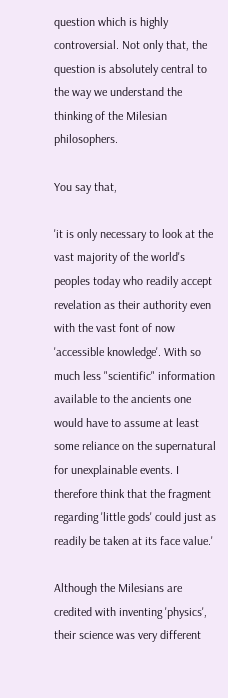question which is highly controversial. Not only that, the question is absolutely central to the way we understand the thinking of the Milesian philosophers.

You say that,

'it is only necessary to look at the vast majority of the world's peoples today who readily accept revelation as their authority even with the vast font of now 'accessible knowledge'. With so much less "scientific" information available to the ancients one would have to assume at least some reliance on the supernatural for unexplainable events. I therefore think that the fragment regarding 'little gods' could just as readily be taken at its face value.'

Although the Milesians are credited with inventing 'physics', their science was very different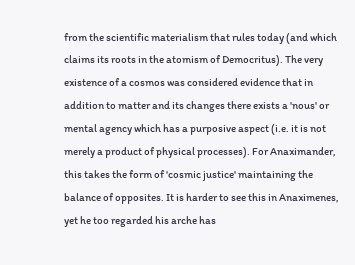from the scientific materialism that rules today (and which claims its roots in the atomism of Democritus). The very existence of a cosmos was considered evidence that in addition to matter and its changes there exists a 'nous' or mental agency which has a purposive aspect (i.e. it is not merely a product of physical processes). For Anaximander, this takes the form of 'cosmic justice' maintaining the balance of opposites. It is harder to see this in Anaximenes, yet he too regarded his arche has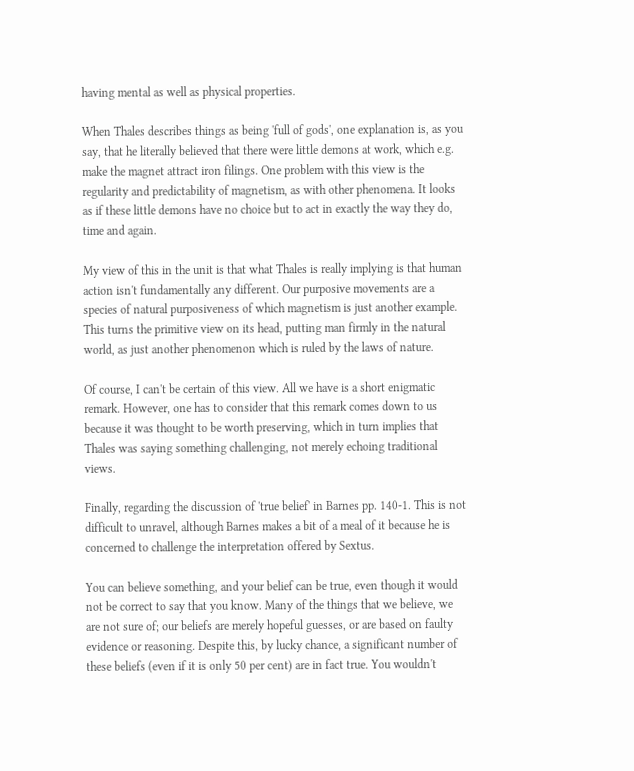having mental as well as physical properties.

When Thales describes things as being 'full of gods', one explanation is, as you say, that he literally believed that there were little demons at work, which e.g. make the magnet attract iron filings. One problem with this view is the regularity and predictability of magnetism, as with other phenomena. It looks as if these little demons have no choice but to act in exactly the way they do, time and again.

My view of this in the unit is that what Thales is really implying is that human action isn't fundamentally any different. Our purposive movements are a species of natural purposiveness of which magnetism is just another example. This turns the primitive view on its head, putting man firmly in the natural world, as just another phenomenon which is ruled by the laws of nature.

Of course, I can't be certain of this view. All we have is a short enigmatic remark. However, one has to consider that this remark comes down to us because it was thought to be worth preserving, which in turn implies that Thales was saying something challenging, not merely echoing traditional views.

Finally, regarding the discussion of 'true belief' in Barnes pp. 140-1. This is not difficult to unravel, although Barnes makes a bit of a meal of it because he is concerned to challenge the interpretation offered by Sextus.

You can believe something, and your belief can be true, even though it would not be correct to say that you know. Many of the things that we believe, we are not sure of; our beliefs are merely hopeful guesses, or are based on faulty evidence or reasoning. Despite this, by lucky chance, a significant number of these beliefs (even if it is only 50 per cent) are in fact true. You wouldn't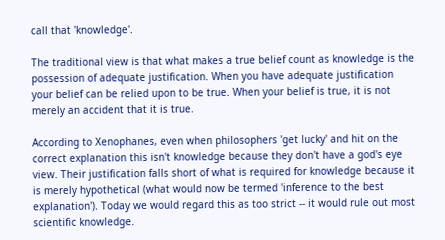call that 'knowledge'.

The traditional view is that what makes a true belief count as knowledge is the possession of adequate justification. When you have adequate justification your belief can be relied upon to be true. When your belief is true, it is not merely an accident that it is true.

According to Xenophanes, even when philosophers 'get lucky' and hit on the correct explanation this isn't knowledge because they don't have a god's eye view. Their justification falls short of what is required for knowledge because it is merely hypothetical (what would now be termed 'inference to the best explanation'). Today we would regard this as too strict -- it would rule out most scientific knowledge.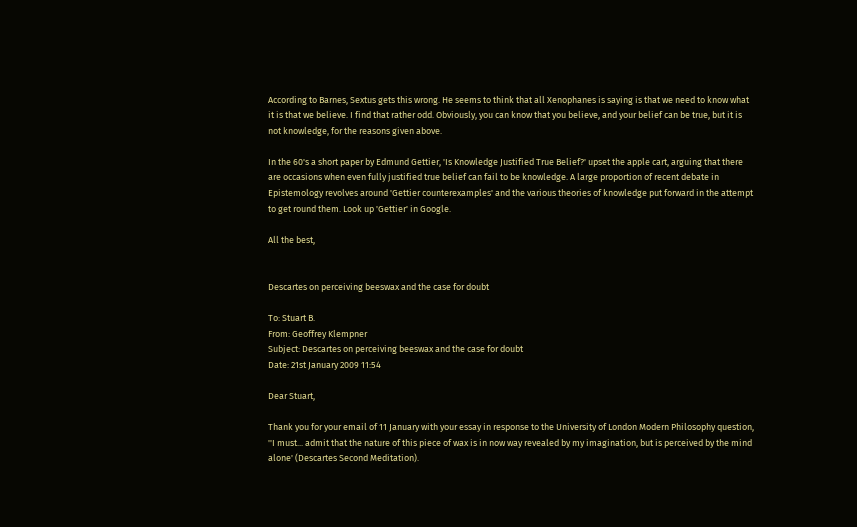According to Barnes, Sextus gets this wrong. He seems to think that all Xenophanes is saying is that we need to know what it is that we believe. I find that rather odd. Obviously, you can know that you believe, and your belief can be true, but it is not knowledge, for the reasons given above.

In the 60's a short paper by Edmund Gettier, 'Is Knowledge Justified True Belief?' upset the apple cart, arguing that there are occasions when even fully justified true belief can fail to be knowledge. A large proportion of recent debate in Epistemology revolves around 'Gettier counterexamples' and the various theories of knowledge put forward in the attempt to get round them. Look up 'Gettier' in Google.

All the best,


Descartes on perceiving beeswax and the case for doubt

To: Stuart B.
From: Geoffrey Klempner
Subject: Descartes on perceiving beeswax and the case for doubt
Date: 21st January 2009 11:54

Dear Stuart,

Thank you for your email of 11 January with your essay in response to the University of London Modern Philosophy question, ''I must... admit that the nature of this piece of wax is in now way revealed by my imagination, but is perceived by the mind alone' (Descartes Second Meditation).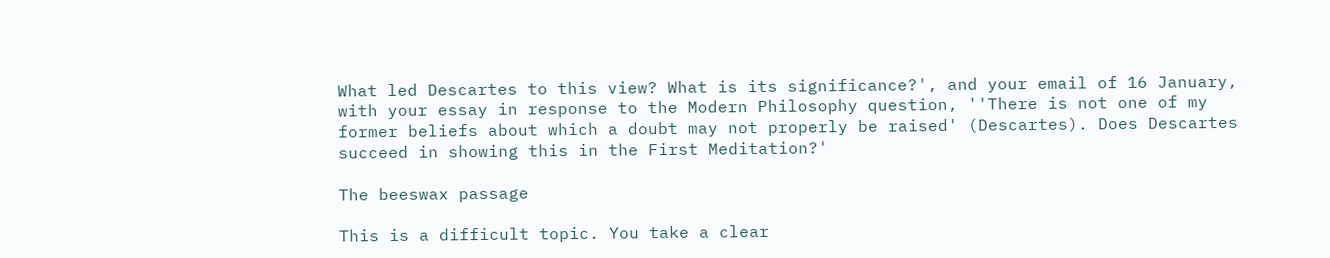What led Descartes to this view? What is its significance?', and your email of 16 January, with your essay in response to the Modern Philosophy question, ''There is not one of my former beliefs about which a doubt may not properly be raised' (Descartes). Does Descartes succeed in showing this in the First Meditation?'

The beeswax passage

This is a difficult topic. You take a clear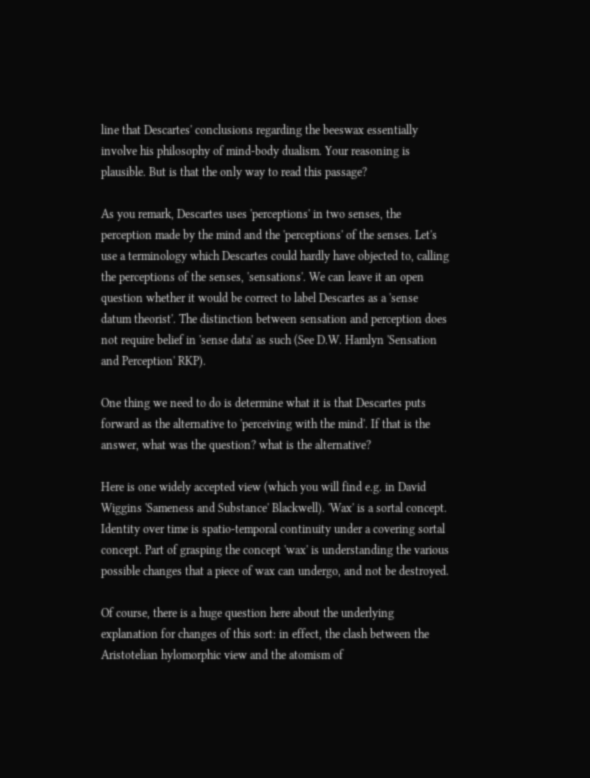line that Descartes' conclusions regarding the beeswax essentially involve his philosophy of mind-body dualism. Your reasoning is plausible. But is that the only way to read this passage?

As you remark, Descartes uses 'perceptions' in two senses, the perception made by the mind and the 'perceptions' of the senses. Let's use a terminology which Descartes could hardly have objected to, calling the perceptions of the senses, 'sensations'. We can leave it an open question whether it would be correct to label Descartes as a 'sense datum theorist'. The distinction between sensation and perception does not require belief in 'sense data' as such (See D.W. Hamlyn 'Sensation and Perception' RKP).

One thing we need to do is determine what it is that Descartes puts forward as the alternative to 'perceiving with the mind'. If that is the answer, what was the question? what is the alternative?

Here is one widely accepted view (which you will find e.g. in David Wiggins 'Sameness and Substance' Blackwell). 'Wax' is a sortal concept. Identity over time is spatio-temporal continuity under a covering sortal concept. Part of grasping the concept 'wax' is understanding the various possible changes that a piece of wax can undergo, and not be destroyed.

Of course, there is a huge question here about the underlying explanation for changes of this sort: in effect, the clash between the Aristotelian hylomorphic view and the atomism of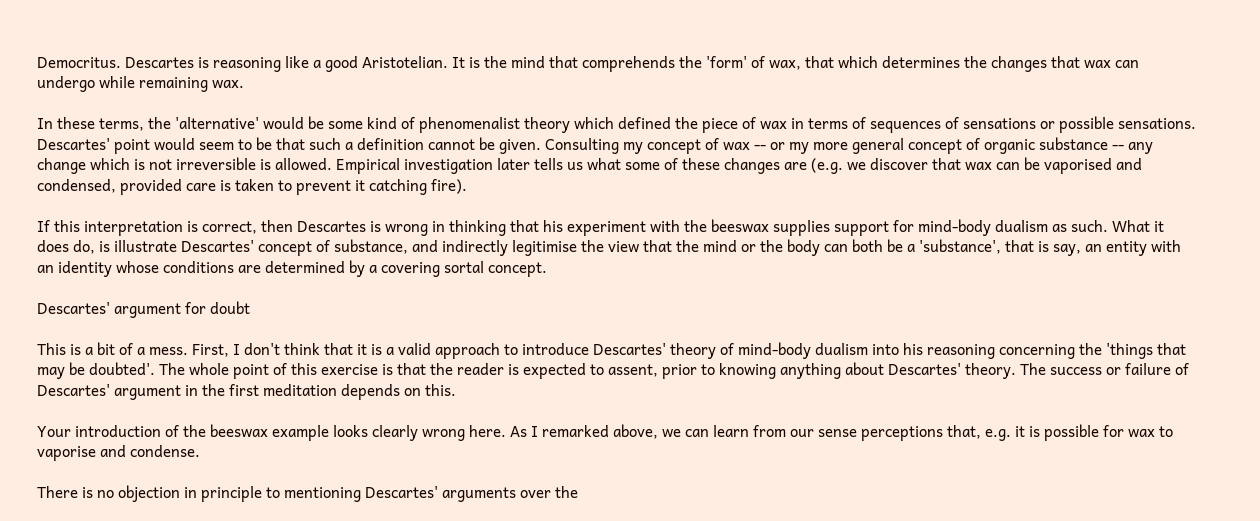Democritus. Descartes is reasoning like a good Aristotelian. It is the mind that comprehends the 'form' of wax, that which determines the changes that wax can undergo while remaining wax.

In these terms, the 'alternative' would be some kind of phenomenalist theory which defined the piece of wax in terms of sequences of sensations or possible sensations. Descartes' point would seem to be that such a definition cannot be given. Consulting my concept of wax -- or my more general concept of organic substance -- any change which is not irreversible is allowed. Empirical investigation later tells us what some of these changes are (e.g. we discover that wax can be vaporised and condensed, provided care is taken to prevent it catching fire).

If this interpretation is correct, then Descartes is wrong in thinking that his experiment with the beeswax supplies support for mind-body dualism as such. What it does do, is illustrate Descartes' concept of substance, and indirectly legitimise the view that the mind or the body can both be a 'substance', that is say, an entity with an identity whose conditions are determined by a covering sortal concept.

Descartes' argument for doubt

This is a bit of a mess. First, I don't think that it is a valid approach to introduce Descartes' theory of mind-body dualism into his reasoning concerning the 'things that may be doubted'. The whole point of this exercise is that the reader is expected to assent, prior to knowing anything about Descartes' theory. The success or failure of Descartes' argument in the first meditation depends on this.

Your introduction of the beeswax example looks clearly wrong here. As I remarked above, we can learn from our sense perceptions that, e.g. it is possible for wax to vaporise and condense.

There is no objection in principle to mentioning Descartes' arguments over the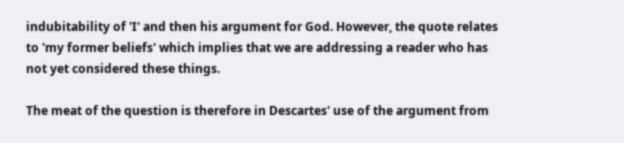indubitability of 'I' and then his argument for God. However, the quote relates to 'my former beliefs' which implies that we are addressing a reader who has not yet considered these things.

The meat of the question is therefore in Descartes' use of the argument from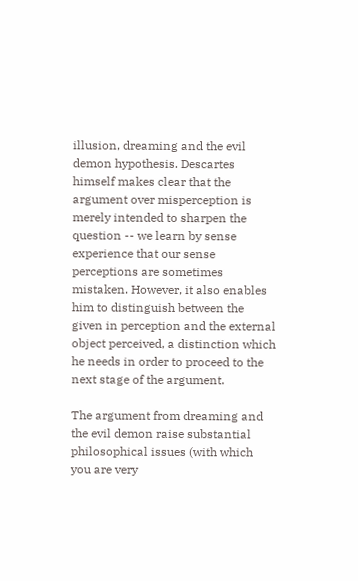illusion, dreaming and the evil demon hypothesis. Descartes himself makes clear that the argument over misperception is merely intended to sharpen the question -- we learn by sense experience that our sense perceptions are sometimes mistaken. However, it also enables him to distinguish between the given in perception and the external object perceived, a distinction which he needs in order to proceed to the next stage of the argument.

The argument from dreaming and the evil demon raise substantial philosophical issues (with which you are very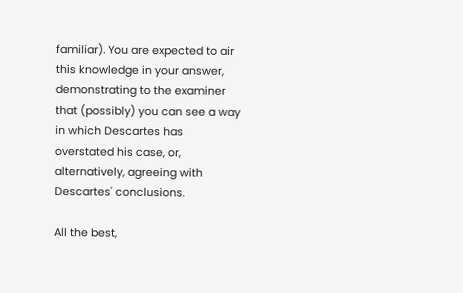familiar). You are expected to air this knowledge in your answer, demonstrating to the examiner that (possibly) you can see a way in which Descartes has overstated his case, or, alternatively, agreeing with Descartes' conclusions.

All the best,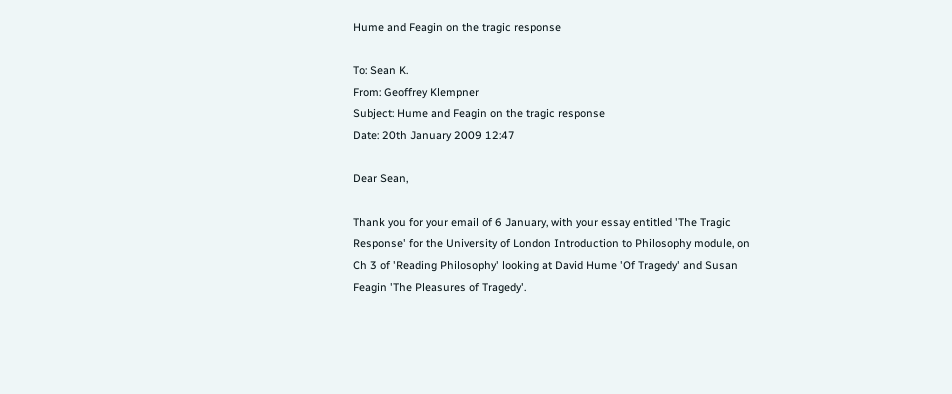Hume and Feagin on the tragic response

To: Sean K.
From: Geoffrey Klempner
Subject: Hume and Feagin on the tragic response
Date: 20th January 2009 12:47

Dear Sean,

Thank you for your email of 6 January, with your essay entitled 'The Tragic Response' for the University of London Introduction to Philosophy module, on Ch 3 of 'Reading Philosophy' looking at David Hume 'Of Tragedy' and Susan Feagin 'The Pleasures of Tragedy'.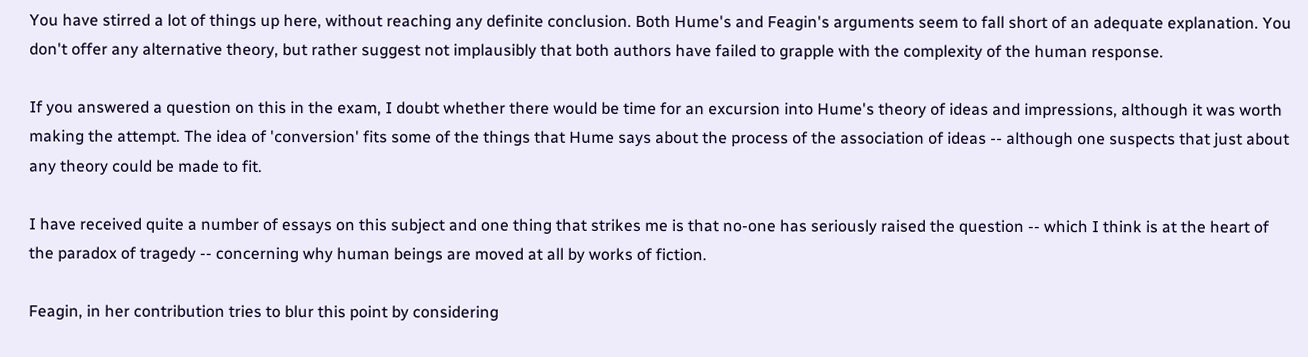You have stirred a lot of things up here, without reaching any definite conclusion. Both Hume's and Feagin's arguments seem to fall short of an adequate explanation. You don't offer any alternative theory, but rather suggest not implausibly that both authors have failed to grapple with the complexity of the human response.

If you answered a question on this in the exam, I doubt whether there would be time for an excursion into Hume's theory of ideas and impressions, although it was worth making the attempt. The idea of 'conversion' fits some of the things that Hume says about the process of the association of ideas -- although one suspects that just about any theory could be made to fit.

I have received quite a number of essays on this subject and one thing that strikes me is that no-one has seriously raised the question -- which I think is at the heart of the paradox of tragedy -- concerning why human beings are moved at all by works of fiction.

Feagin, in her contribution tries to blur this point by considering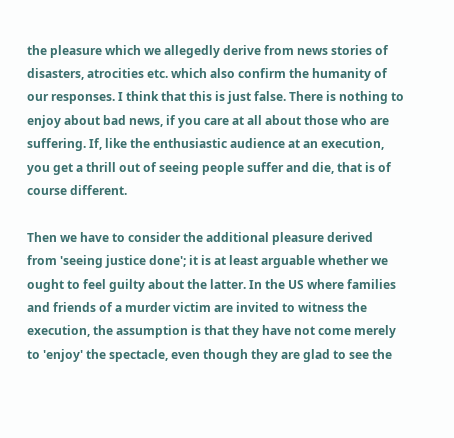the pleasure which we allegedly derive from news stories of disasters, atrocities etc. which also confirm the humanity of our responses. I think that this is just false. There is nothing to enjoy about bad news, if you care at all about those who are suffering. If, like the enthusiastic audience at an execution, you get a thrill out of seeing people suffer and die, that is of course different.

Then we have to consider the additional pleasure derived from 'seeing justice done'; it is at least arguable whether we ought to feel guilty about the latter. In the US where families and friends of a murder victim are invited to witness the execution, the assumption is that they have not come merely to 'enjoy' the spectacle, even though they are glad to see the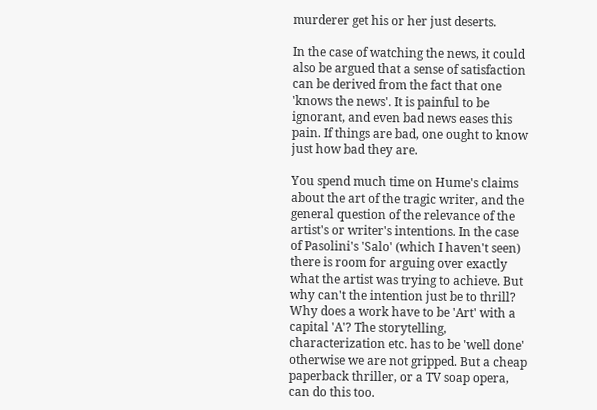murderer get his or her just deserts.

In the case of watching the news, it could also be argued that a sense of satisfaction can be derived from the fact that one 'knows the news'. It is painful to be ignorant, and even bad news eases this pain. If things are bad, one ought to know just how bad they are.

You spend much time on Hume's claims about the art of the tragic writer, and the general question of the relevance of the artist's or writer's intentions. In the case of Pasolini's 'Salo' (which I haven't seen) there is room for arguing over exactly what the artist was trying to achieve. But why can't the intention just be to thrill? Why does a work have to be 'Art' with a capital 'A'? The storytelling, characterization etc. has to be 'well done' otherwise we are not gripped. But a cheap paperback thriller, or a TV soap opera, can do this too.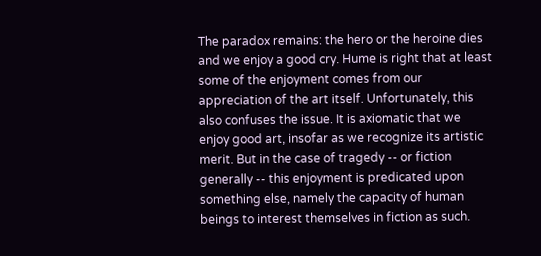The paradox remains: the hero or the heroine dies and we enjoy a good cry. Hume is right that at least some of the enjoyment comes from our appreciation of the art itself. Unfortunately, this also confuses the issue. It is axiomatic that we enjoy good art, insofar as we recognize its artistic merit. But in the case of tragedy -- or fiction generally -- this enjoyment is predicated upon something else, namely the capacity of human beings to interest themselves in fiction as such.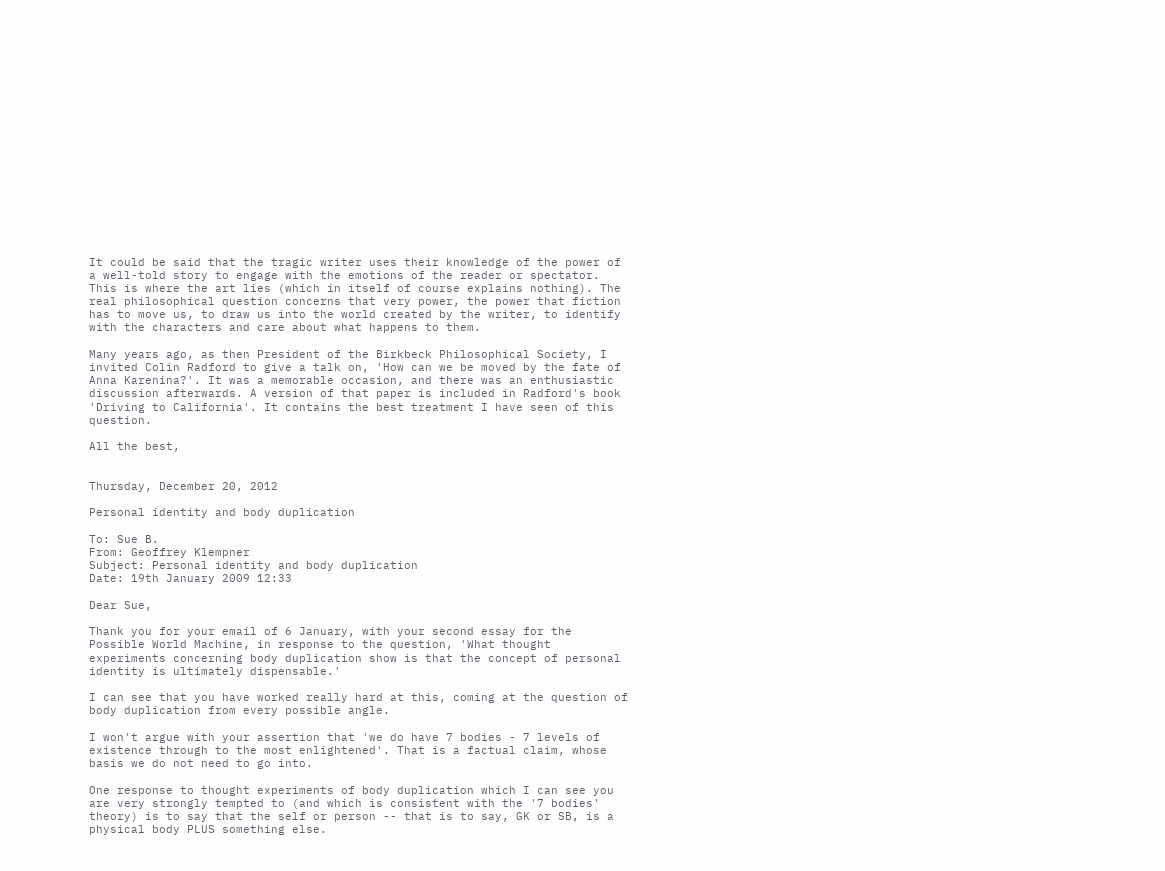It could be said that the tragic writer uses their knowledge of the power of a well-told story to engage with the emotions of the reader or spectator. This is where the art lies (which in itself of course explains nothing). The real philosophical question concerns that very power, the power that fiction has to move us, to draw us into the world created by the writer, to identify with the characters and care about what happens to them.

Many years ago, as then President of the Birkbeck Philosophical Society, I invited Colin Radford to give a talk on, 'How can we be moved by the fate of Anna Karenina?'. It was a memorable occasion, and there was an enthusiastic discussion afterwards. A version of that paper is included in Radford's book 'Driving to California'. It contains the best treatment I have seen of this question.

All the best,


Thursday, December 20, 2012

Personal identity and body duplication

To: Sue B.
From: Geoffrey Klempner
Subject: Personal identity and body duplication
Date: 19th January 2009 12:33

Dear Sue,

Thank you for your email of 6 January, with your second essay for the Possible World Machine, in response to the question, 'What thought experiments concerning body duplication show is that the concept of personal identity is ultimately dispensable.'

I can see that you have worked really hard at this, coming at the question of body duplication from every possible angle.

I won't argue with your assertion that 'we do have 7 bodies - 7 levels of existence through to the most enlightened'. That is a factual claim, whose basis we do not need to go into.

One response to thought experiments of body duplication which I can see you are very strongly tempted to (and which is consistent with the '7 bodies' theory) is to say that the self or person -- that is to say, GK or SB, is a physical body PLUS something else.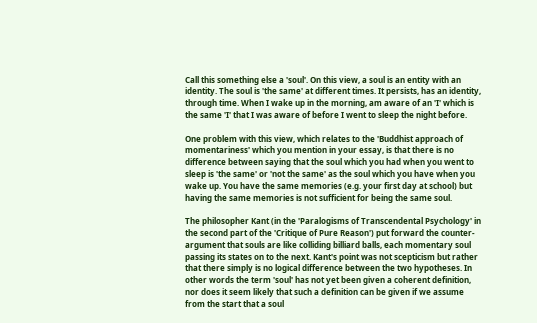Call this something else a 'soul'. On this view, a soul is an entity with an identity. The soul is 'the same' at different times. It persists, has an identity, through time. When I wake up in the morning, am aware of an 'I' which is the same 'I' that I was aware of before I went to sleep the night before.

One problem with this view, which relates to the 'Buddhist approach of momentariness' which you mention in your essay, is that there is no difference between saying that the soul which you had when you went to sleep is 'the same' or 'not the same' as the soul which you have when you wake up. You have the same memories (e.g. your first day at school) but having the same memories is not sufficient for being the same soul.

The philosopher Kant (in the 'Paralogisms of Transcendental Psychology' in the second part of the 'Critique of Pure Reason') put forward the counter-argument that souls are like colliding billiard balls, each momentary soul passing its states on to the next. Kant's point was not scepticism but rather that there simply is no logical difference between the two hypotheses. In other words the term 'soul' has not yet been given a coherent definition, nor does it seem likely that such a definition can be given if we assume from the start that a soul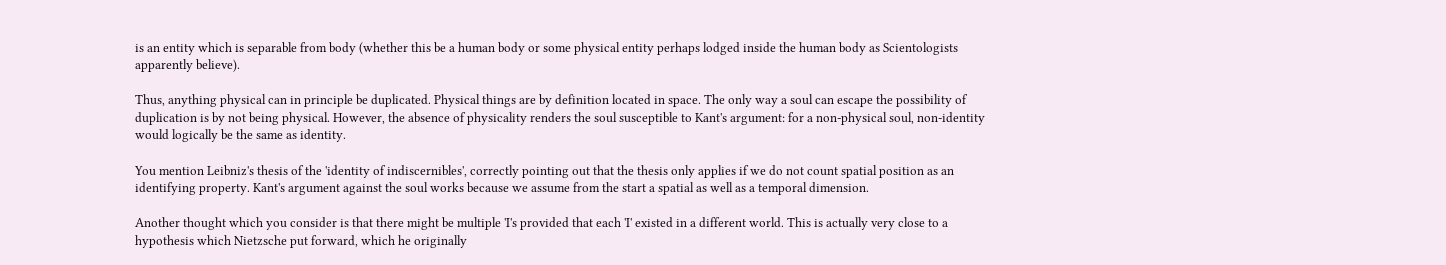is an entity which is separable from body (whether this be a human body or some physical entity perhaps lodged inside the human body as Scientologists apparently believe).

Thus, anything physical can in principle be duplicated. Physical things are by definition located in space. The only way a soul can escape the possibility of duplication is by not being physical. However, the absence of physicality renders the soul susceptible to Kant's argument: for a non-physical soul, non-identity would logically be the same as identity.

You mention Leibniz's thesis of the 'identity of indiscernibles', correctly pointing out that the thesis only applies if we do not count spatial position as an identifying property. Kant's argument against the soul works because we assume from the start a spatial as well as a temporal dimension.

Another thought which you consider is that there might be multiple 'I's provided that each 'I' existed in a different world. This is actually very close to a hypothesis which Nietzsche put forward, which he originally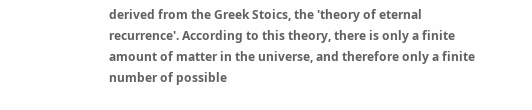derived from the Greek Stoics, the 'theory of eternal recurrence'. According to this theory, there is only a finite amount of matter in the universe, and therefore only a finite number of possible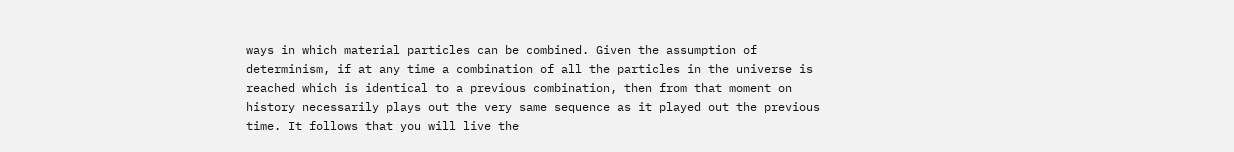ways in which material particles can be combined. Given the assumption of determinism, if at any time a combination of all the particles in the universe is reached which is identical to a previous combination, then from that moment on history necessarily plays out the very same sequence as it played out the previous time. It follows that you will live the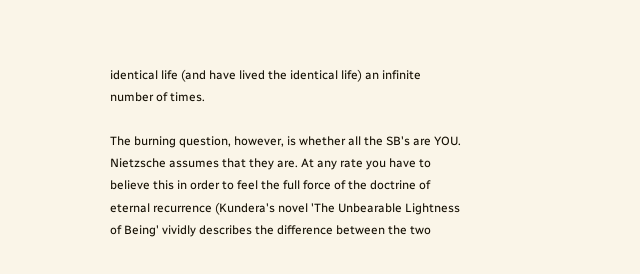identical life (and have lived the identical life) an infinite number of times.

The burning question, however, is whether all the SB's are YOU. Nietzsche assumes that they are. At any rate you have to believe this in order to feel the full force of the doctrine of eternal recurrence (Kundera's novel 'The Unbearable Lightness of Being' vividly describes the difference between the two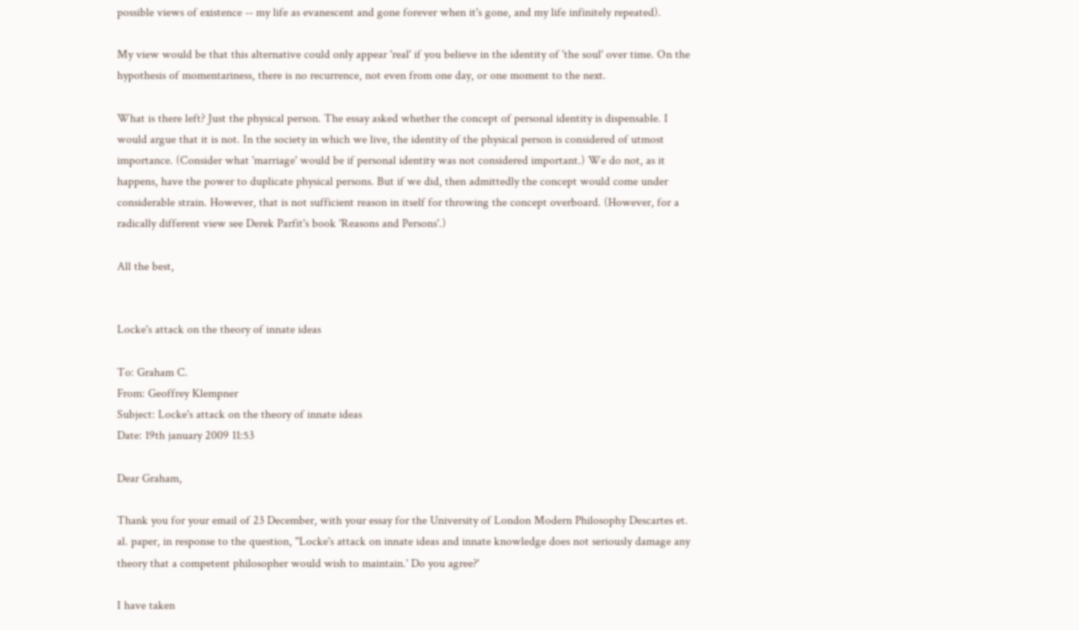possible views of existence -- my life as evanescent and gone forever when it's gone, and my life infinitely repeated).

My view would be that this alternative could only appear 'real' if you believe in the identity of 'the soul' over time. On the hypothesis of momentariness, there is no recurrence, not even from one day, or one moment to the next.

What is there left? Just the physical person. The essay asked whether the concept of personal identity is dispensable. I would argue that it is not. In the society in which we live, the identity of the physical person is considered of utmost importance. (Consider what 'marriage' would be if personal identity was not considered important.) We do not, as it happens, have the power to duplicate physical persons. But if we did, then admittedly the concept would come under considerable strain. However, that is not sufficient reason in itself for throwing the concept overboard. (However, for a radically different view see Derek Parfit's book 'Reasons and Persons'.)

All the best,


Locke's attack on the theory of innate ideas

To: Graham C.
From: Geoffrey Klempner
Subject: Locke's attack on the theory of innate ideas
Date: 19th january 2009 11:53

Dear Graham,

Thank you for your email of 23 December, with your essay for the University of London Modern Philosophy Descartes et. al. paper, in response to the question, ''Locke's attack on innate ideas and innate knowledge does not seriously damage any theory that a competent philosopher would wish to maintain.' Do you agree?'

I have taken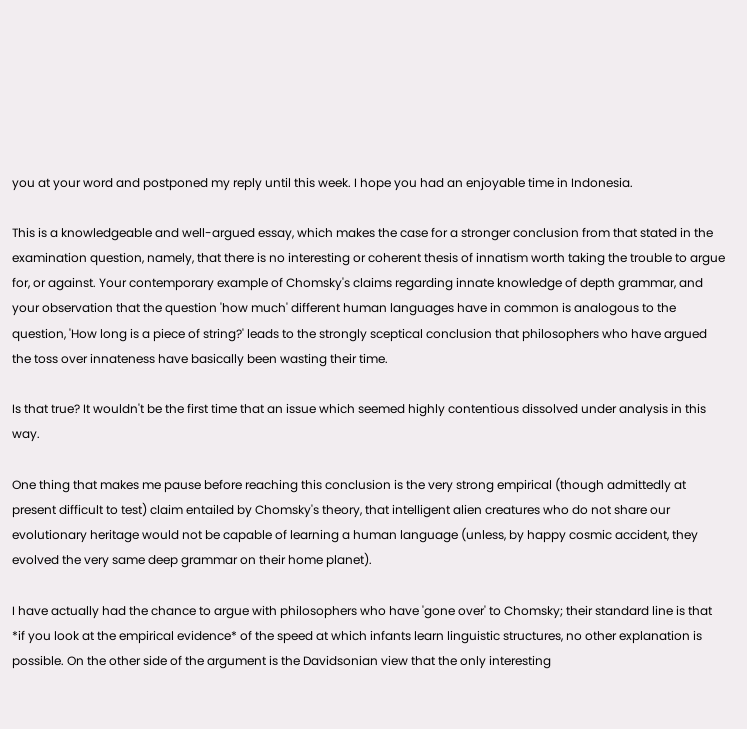you at your word and postponed my reply until this week. I hope you had an enjoyable time in Indonesia.

This is a knowledgeable and well-argued essay, which makes the case for a stronger conclusion from that stated in the examination question, namely, that there is no interesting or coherent thesis of innatism worth taking the trouble to argue for, or against. Your contemporary example of Chomsky's claims regarding innate knowledge of depth grammar, and your observation that the question 'how much' different human languages have in common is analogous to the question, 'How long is a piece of string?' leads to the strongly sceptical conclusion that philosophers who have argued the toss over innateness have basically been wasting their time.

Is that true? It wouldn't be the first time that an issue which seemed highly contentious dissolved under analysis in this way.

One thing that makes me pause before reaching this conclusion is the very strong empirical (though admittedly at present difficult to test) claim entailed by Chomsky's theory, that intelligent alien creatures who do not share our evolutionary heritage would not be capable of learning a human language (unless, by happy cosmic accident, they evolved the very same deep grammar on their home planet).

I have actually had the chance to argue with philosophers who have 'gone over' to Chomsky; their standard line is that *if you look at the empirical evidence* of the speed at which infants learn linguistic structures, no other explanation is possible. On the other side of the argument is the Davidsonian view that the only interesting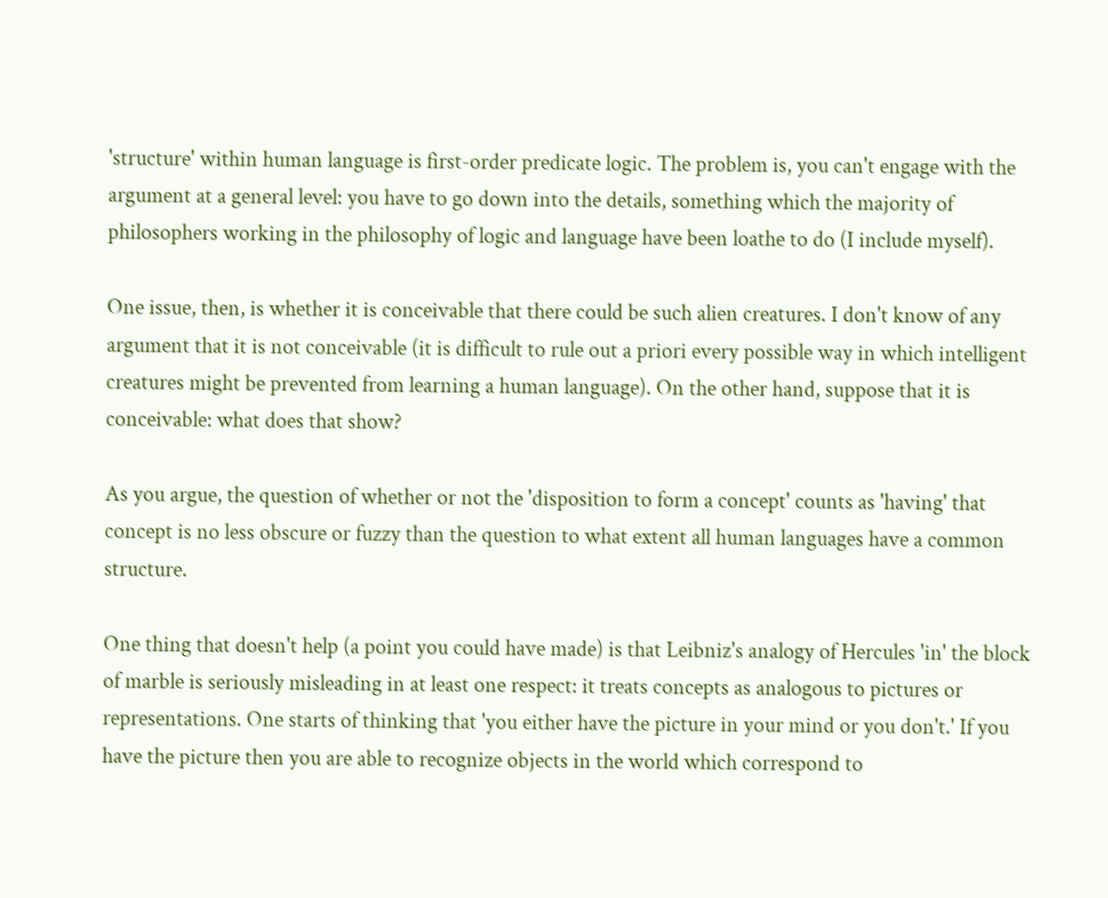'structure' within human language is first-order predicate logic. The problem is, you can't engage with the argument at a general level: you have to go down into the details, something which the majority of philosophers working in the philosophy of logic and language have been loathe to do (I include myself).

One issue, then, is whether it is conceivable that there could be such alien creatures. I don't know of any argument that it is not conceivable (it is difficult to rule out a priori every possible way in which intelligent creatures might be prevented from learning a human language). On the other hand, suppose that it is conceivable: what does that show?

As you argue, the question of whether or not the 'disposition to form a concept' counts as 'having' that concept is no less obscure or fuzzy than the question to what extent all human languages have a common structure.

One thing that doesn't help (a point you could have made) is that Leibniz's analogy of Hercules 'in' the block of marble is seriously misleading in at least one respect: it treats concepts as analogous to pictures or representations. One starts of thinking that 'you either have the picture in your mind or you don't.' If you have the picture then you are able to recognize objects in the world which correspond to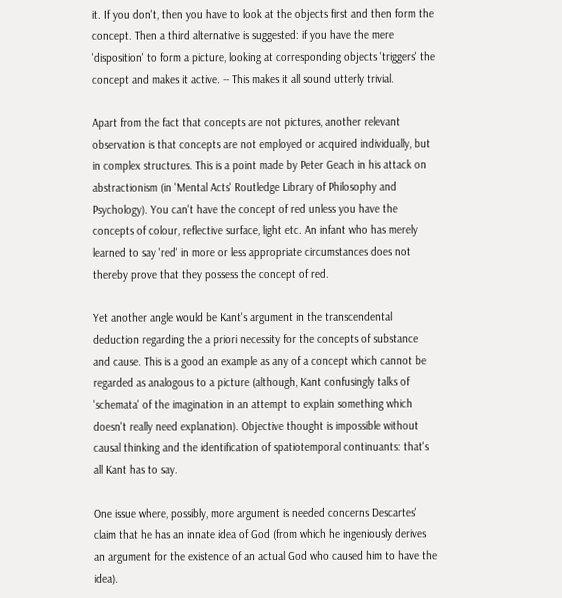it. If you don't, then you have to look at the objects first and then form the concept. Then a third alternative is suggested: if you have the mere 'disposition' to form a picture, looking at corresponding objects 'triggers' the concept and makes it active. -- This makes it all sound utterly trivial.

Apart from the fact that concepts are not pictures, another relevant observation is that concepts are not employed or acquired individually, but in complex structures. This is a point made by Peter Geach in his attack on abstractionism (in 'Mental Acts' Routledge Library of Philosophy and Psychology). You can't have the concept of red unless you have the concepts of colour, reflective surface, light etc. An infant who has merely learned to say 'red' in more or less appropriate circumstances does not thereby prove that they possess the concept of red.

Yet another angle would be Kant's argument in the transcendental deduction regarding the a priori necessity for the concepts of substance and cause. This is a good an example as any of a concept which cannot be regarded as analogous to a picture (although, Kant confusingly talks of 'schemata' of the imagination in an attempt to explain something which doesn't really need explanation). Objective thought is impossible without causal thinking and the identification of spatiotemporal continuants: that's all Kant has to say.

One issue where, possibly, more argument is needed concerns Descartes' claim that he has an innate idea of God (from which he ingeniously derives an argument for the existence of an actual God who caused him to have the idea).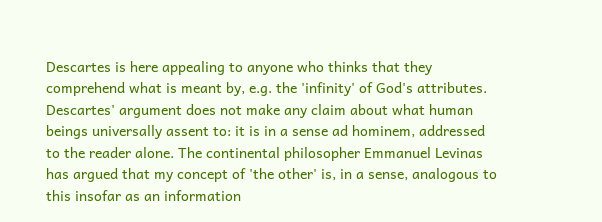Descartes is here appealing to anyone who thinks that they comprehend what is meant by, e.g. the 'infinity' of God's attributes. Descartes' argument does not make any claim about what human beings universally assent to: it is in a sense ad hominem, addressed to the reader alone. The continental philosopher Emmanuel Levinas has argued that my concept of 'the other' is, in a sense, analogous to this insofar as an information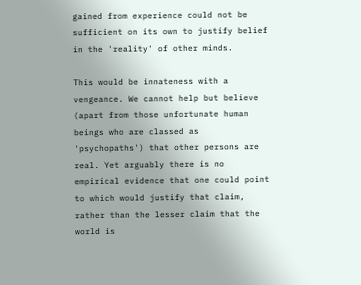gained from experience could not be sufficient on its own to justify belief in the 'reality' of other minds.

This would be innateness with a vengeance. We cannot help but believe (apart from those unfortunate human beings who are classed as 'psychopaths') that other persons are real. Yet arguably there is no empirical evidence that one could point to which would justify that claim, rather than the lesser claim that the world is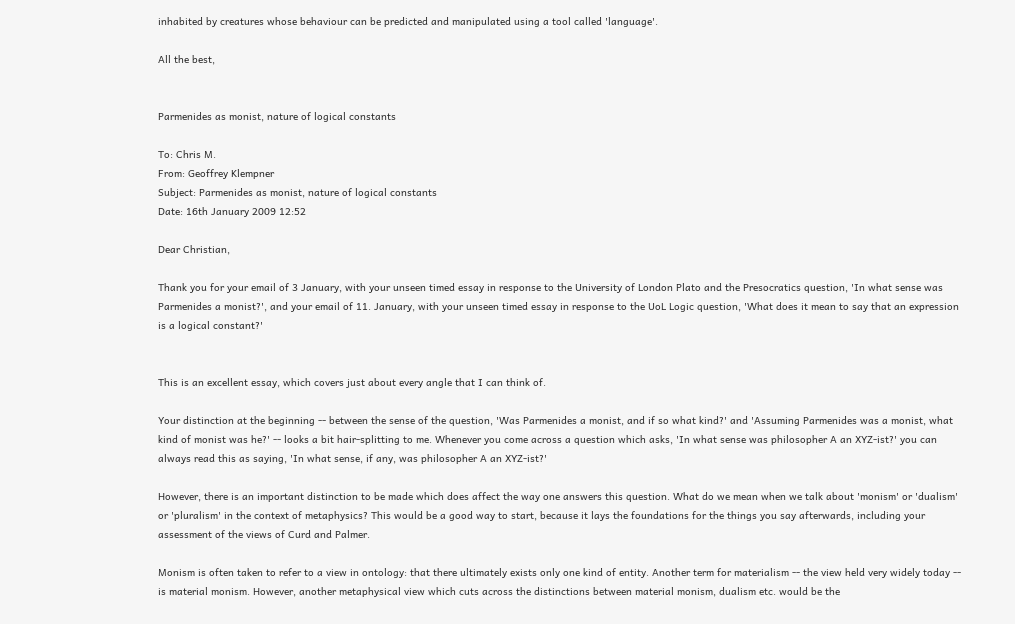inhabited by creatures whose behaviour can be predicted and manipulated using a tool called 'language'.

All the best,


Parmenides as monist, nature of logical constants

To: Chris M.
From: Geoffrey Klempner
Subject: Parmenides as monist, nature of logical constants
Date: 16th January 2009 12:52

Dear Christian,

Thank you for your email of 3 January, with your unseen timed essay in response to the University of London Plato and the Presocratics question, 'In what sense was Parmenides a monist?', and your email of 11. January, with your unseen timed essay in response to the UoL Logic question, 'What does it mean to say that an expression is a logical constant?'


This is an excellent essay, which covers just about every angle that I can think of.

Your distinction at the beginning -- between the sense of the question, 'Was Parmenides a monist, and if so what kind?' and 'Assuming Parmenides was a monist, what kind of monist was he?' -- looks a bit hair-splitting to me. Whenever you come across a question which asks, 'In what sense was philosopher A an XYZ-ist?' you can always read this as saying, 'In what sense, if any, was philosopher A an XYZ-ist?'

However, there is an important distinction to be made which does affect the way one answers this question. What do we mean when we talk about 'monism' or 'dualism' or 'pluralism' in the context of metaphysics? This would be a good way to start, because it lays the foundations for the things you say afterwards, including your assessment of the views of Curd and Palmer.

Monism is often taken to refer to a view in ontology: that there ultimately exists only one kind of entity. Another term for materialism -- the view held very widely today -- is material monism. However, another metaphysical view which cuts across the distinctions between material monism, dualism etc. would be the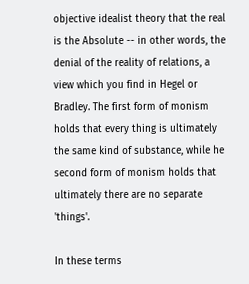objective idealist theory that the real is the Absolute -- in other words, the denial of the reality of relations, a view which you find in Hegel or Bradley. The first form of monism holds that every thing is ultimately the same kind of substance, while he second form of monism holds that ultimately there are no separate 'things'.

In these terms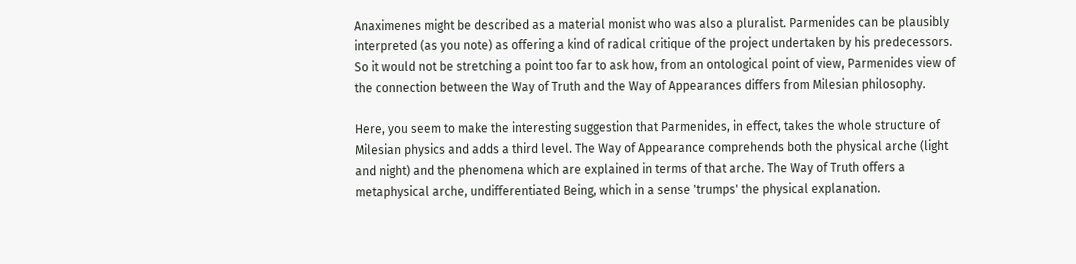Anaximenes might be described as a material monist who was also a pluralist. Parmenides can be plausibly interpreted (as you note) as offering a kind of radical critique of the project undertaken by his predecessors. So it would not be stretching a point too far to ask how, from an ontological point of view, Parmenides view of the connection between the Way of Truth and the Way of Appearances differs from Milesian philosophy.

Here, you seem to make the interesting suggestion that Parmenides, in effect, takes the whole structure of Milesian physics and adds a third level. The Way of Appearance comprehends both the physical arche (light and night) and the phenomena which are explained in terms of that arche. The Way of Truth offers a metaphysical arche, undifferentiated Being, which in a sense 'trumps' the physical explanation.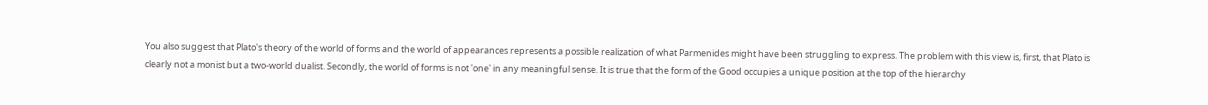You also suggest that Plato's theory of the world of forms and the world of appearances represents a possible realization of what Parmenides might have been struggling to express. The problem with this view is, first, that Plato is clearly not a monist but a two-world dualist. Secondly, the world of forms is not 'one' in any meaningful sense. It is true that the form of the Good occupies a unique position at the top of the hierarchy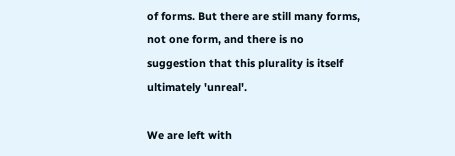of forms. But there are still many forms, not one form, and there is no suggestion that this plurality is itself ultimately 'unreal'.

We are left with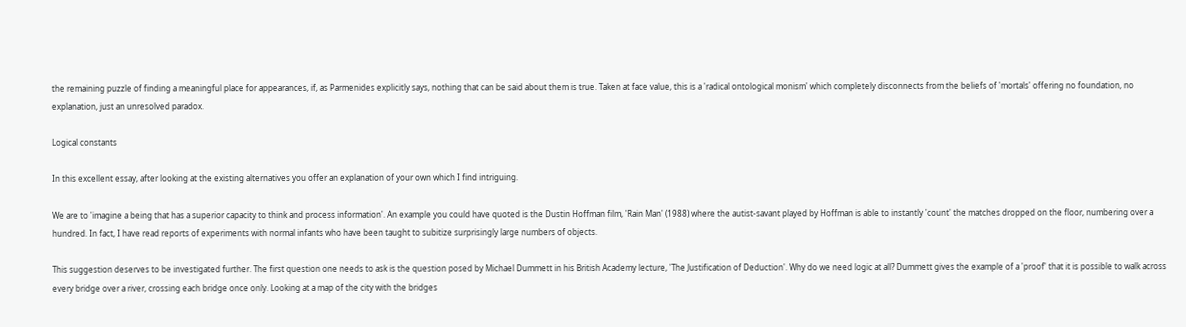the remaining puzzle of finding a meaningful place for appearances, if, as Parmenides explicitly says, nothing that can be said about them is true. Taken at face value, this is a 'radical ontological monism' which completely disconnects from the beliefs of 'mortals' offering no foundation, no explanation, just an unresolved paradox.

Logical constants

In this excellent essay, after looking at the existing alternatives you offer an explanation of your own which I find intriguing.

We are to 'imagine a being that has a superior capacity to think and process information'. An example you could have quoted is the Dustin Hoffman film, 'Rain Man' (1988) where the autist-savant played by Hoffman is able to instantly 'count' the matches dropped on the floor, numbering over a hundred. In fact, I have read reports of experiments with normal infants who have been taught to subitize surprisingly large numbers of objects.

This suggestion deserves to be investigated further. The first question one needs to ask is the question posed by Michael Dummett in his British Academy lecture, 'The Justification of Deduction'. Why do we need logic at all? Dummett gives the example of a 'proof' that it is possible to walk across every bridge over a river, crossing each bridge once only. Looking at a map of the city with the bridges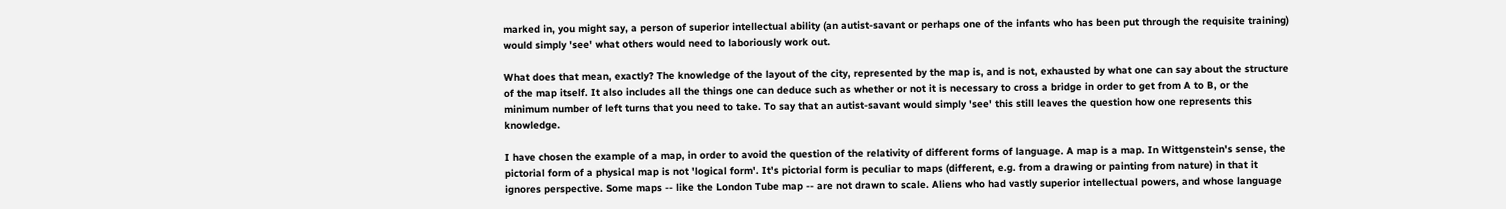marked in, you might say, a person of superior intellectual ability (an autist-savant or perhaps one of the infants who has been put through the requisite training) would simply 'see' what others would need to laboriously work out.

What does that mean, exactly? The knowledge of the layout of the city, represented by the map is, and is not, exhausted by what one can say about the structure of the map itself. It also includes all the things one can deduce such as whether or not it is necessary to cross a bridge in order to get from A to B, or the minimum number of left turns that you need to take. To say that an autist-savant would simply 'see' this still leaves the question how one represents this knowledge.

I have chosen the example of a map, in order to avoid the question of the relativity of different forms of language. A map is a map. In Wittgenstein's sense, the pictorial form of a physical map is not 'logical form'. It's pictorial form is peculiar to maps (different, e.g. from a drawing or painting from nature) in that it ignores perspective. Some maps -- like the London Tube map -- are not drawn to scale. Aliens who had vastly superior intellectual powers, and whose language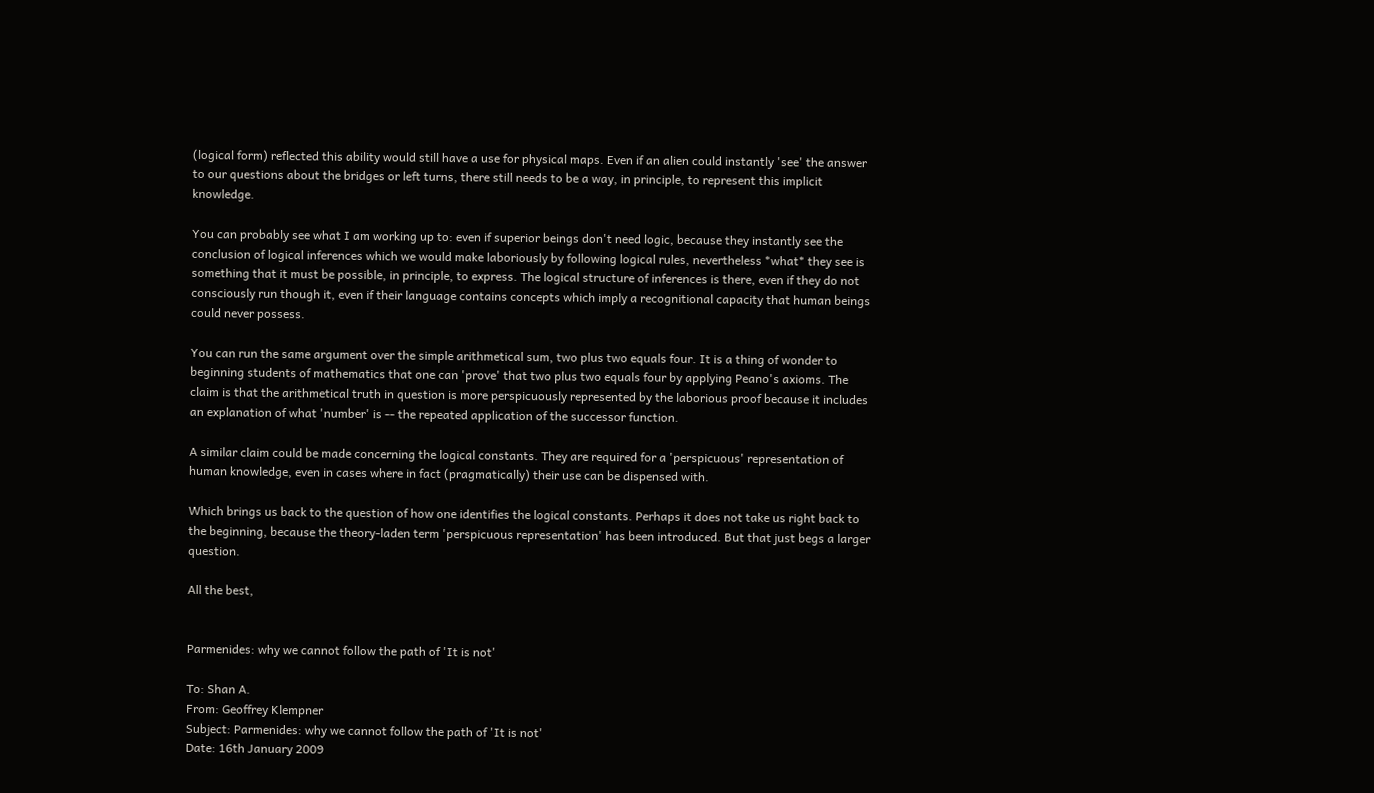(logical form) reflected this ability would still have a use for physical maps. Even if an alien could instantly 'see' the answer to our questions about the bridges or left turns, there still needs to be a way, in principle, to represent this implicit knowledge.

You can probably see what I am working up to: even if superior beings don't need logic, because they instantly see the conclusion of logical inferences which we would make laboriously by following logical rules, nevertheless *what* they see is something that it must be possible, in principle, to express. The logical structure of inferences is there, even if they do not consciously run though it, even if their language contains concepts which imply a recognitional capacity that human beings could never possess.

You can run the same argument over the simple arithmetical sum, two plus two equals four. It is a thing of wonder to beginning students of mathematics that one can 'prove' that two plus two equals four by applying Peano's axioms. The claim is that the arithmetical truth in question is more perspicuously represented by the laborious proof because it includes an explanation of what 'number' is -- the repeated application of the successor function.

A similar claim could be made concerning the logical constants. They are required for a 'perspicuous' representation of human knowledge, even in cases where in fact (pragmatically) their use can be dispensed with.

Which brings us back to the question of how one identifies the logical constants. Perhaps it does not take us right back to the beginning, because the theory-laden term 'perspicuous representation' has been introduced. But that just begs a larger question.

All the best,


Parmenides: why we cannot follow the path of 'It is not'

To: Shan A.
From: Geoffrey Klempner
Subject: Parmenides: why we cannot follow the path of 'It is not'
Date: 16th January 2009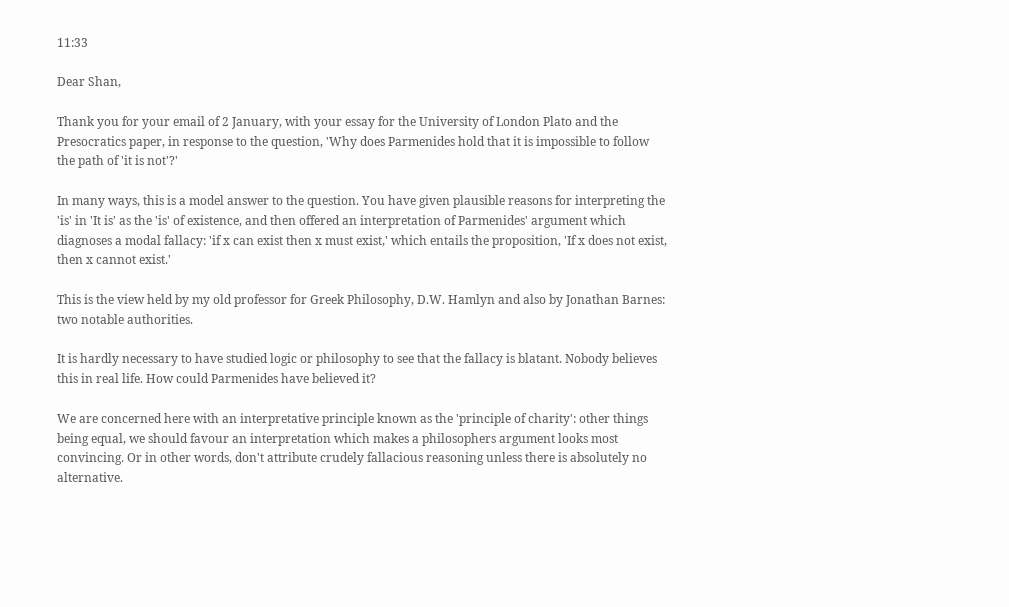11:33

Dear Shan,

Thank you for your email of 2 January, with your essay for the University of London Plato and the Presocratics paper, in response to the question, 'Why does Parmenides hold that it is impossible to follow the path of 'it is not'?'

In many ways, this is a model answer to the question. You have given plausible reasons for interpreting the 'is' in 'It is' as the 'is' of existence, and then offered an interpretation of Parmenides' argument which diagnoses a modal fallacy: 'if x can exist then x must exist,' which entails the proposition, 'If x does not exist, then x cannot exist.'

This is the view held by my old professor for Greek Philosophy, D.W. Hamlyn and also by Jonathan Barnes: two notable authorities.

It is hardly necessary to have studied logic or philosophy to see that the fallacy is blatant. Nobody believes this in real life. How could Parmenides have believed it?

We are concerned here with an interpretative principle known as the 'principle of charity': other things being equal, we should favour an interpretation which makes a philosophers argument looks most convincing. Or in other words, don't attribute crudely fallacious reasoning unless there is absolutely no alternative.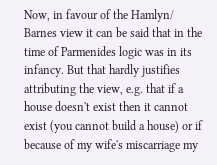Now, in favour of the Hamlyn/ Barnes view it can be said that in the time of Parmenides logic was in its infancy. But that hardly justifies attributing the view, e.g. that if a house doesn't exist then it cannot exist (you cannot build a house) or if because of my wife's miscarriage my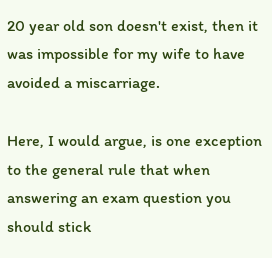20 year old son doesn't exist, then it was impossible for my wife to have avoided a miscarriage.

Here, I would argue, is one exception to the general rule that when answering an exam question you should stick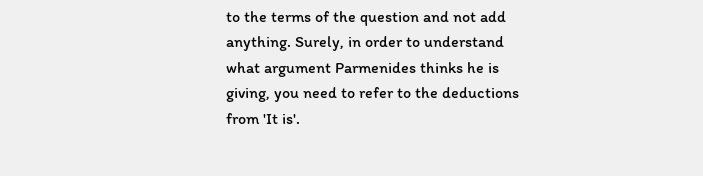to the terms of the question and not add anything. Surely, in order to understand what argument Parmenides thinks he is giving, you need to refer to the deductions from 'It is'.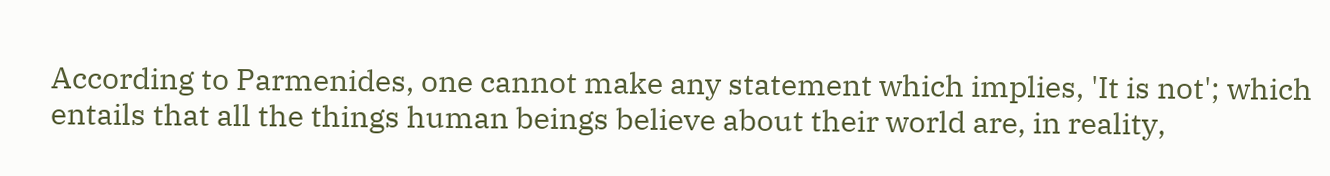According to Parmenides, one cannot make any statement which implies, 'It is not'; which entails that all the things human beings believe about their world are, in reality,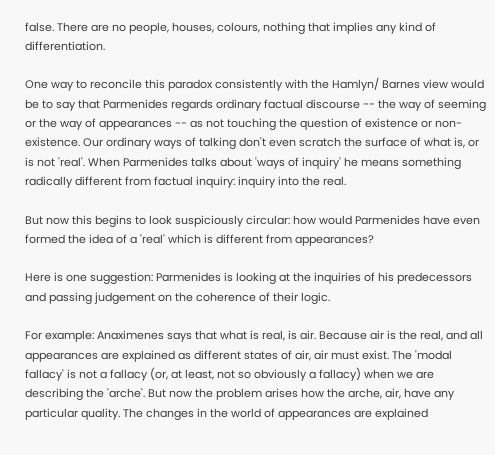false. There are no people, houses, colours, nothing that implies any kind of differentiation.

One way to reconcile this paradox consistently with the Hamlyn/ Barnes view would be to say that Parmenides regards ordinary factual discourse -- the way of seeming or the way of appearances -- as not touching the question of existence or non-existence. Our ordinary ways of talking don't even scratch the surface of what is, or is not 'real'. When Parmenides talks about 'ways of inquiry' he means something radically different from factual inquiry: inquiry into the real.

But now this begins to look suspiciously circular: how would Parmenides have even formed the idea of a 'real' which is different from appearances?

Here is one suggestion: Parmenides is looking at the inquiries of his predecessors and passing judgement on the coherence of their logic.

For example: Anaximenes says that what is real, is air. Because air is the real, and all appearances are explained as different states of air, air must exist. The 'modal fallacy' is not a fallacy (or, at least, not so obviously a fallacy) when we are describing the 'arche'. But now the problem arises how the arche, air, have any particular quality. The changes in the world of appearances are explained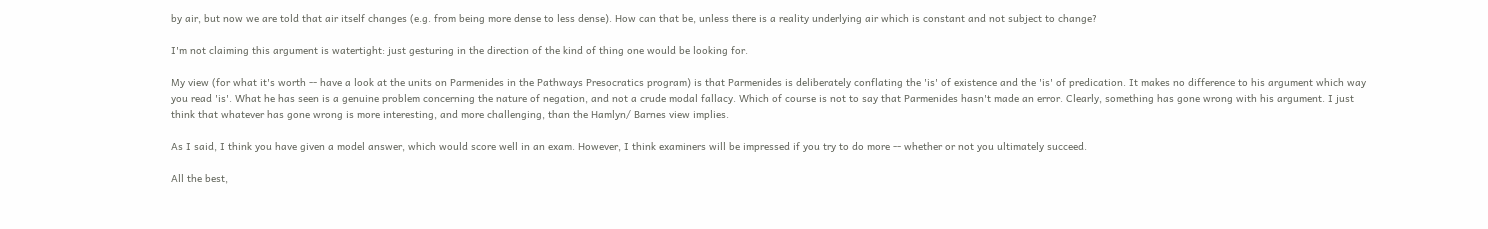by air, but now we are told that air itself changes (e.g. from being more dense to less dense). How can that be, unless there is a reality underlying air which is constant and not subject to change?

I'm not claiming this argument is watertight: just gesturing in the direction of the kind of thing one would be looking for.

My view (for what it's worth -- have a look at the units on Parmenides in the Pathways Presocratics program) is that Parmenides is deliberately conflating the 'is' of existence and the 'is' of predication. It makes no difference to his argument which way you read 'is'. What he has seen is a genuine problem concerning the nature of negation, and not a crude modal fallacy. Which of course is not to say that Parmenides hasn't made an error. Clearly, something has gone wrong with his argument. I just think that whatever has gone wrong is more interesting, and more challenging, than the Hamlyn/ Barnes view implies.

As I said, I think you have given a model answer, which would score well in an exam. However, I think examiners will be impressed if you try to do more -- whether or not you ultimately succeed.

All the best,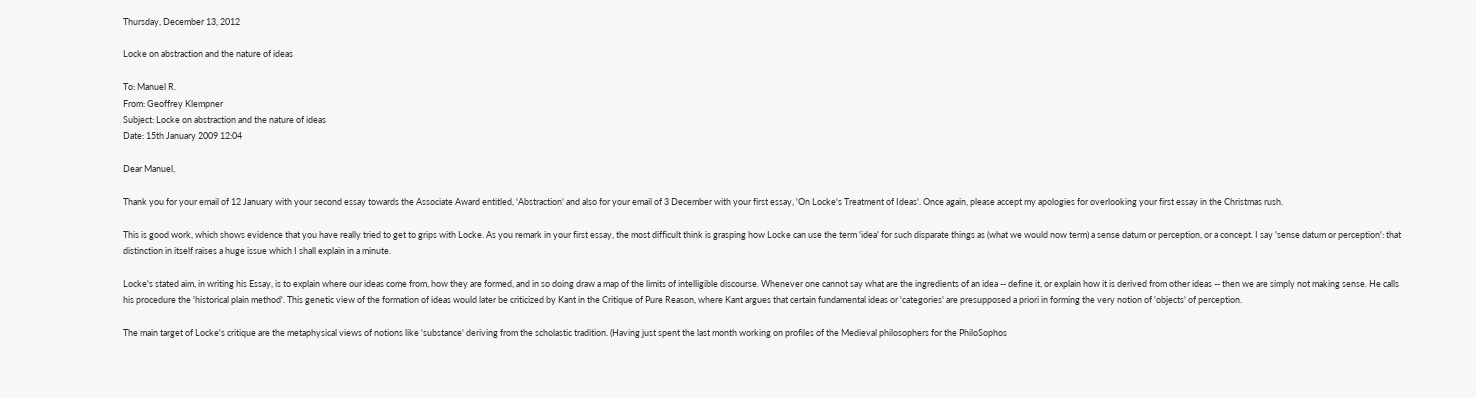Thursday, December 13, 2012

Locke on abstraction and the nature of ideas

To: Manuel R.
From: Geoffrey Klempner
Subject: Locke on abstraction and the nature of ideas
Date: 15th January 2009 12:04

Dear Manuel,

Thank you for your email of 12 January with your second essay towards the Associate Award entitled, 'Abstraction' and also for your email of 3 December with your first essay, 'On Locke's Treatment of Ideas'. Once again, please accept my apologies for overlooking your first essay in the Christmas rush.

This is good work, which shows evidence that you have really tried to get to grips with Locke. As you remark in your first essay, the most difficult think is grasping how Locke can use the term 'idea' for such disparate things as (what we would now term) a sense datum or perception, or a concept. I say 'sense datum or perception': that distinction in itself raises a huge issue which I shall explain in a minute.

Locke's stated aim, in writing his Essay, is to explain where our ideas come from, how they are formed, and in so doing draw a map of the limits of intelligible discourse. Whenever one cannot say what are the ingredients of an idea -- define it, or explain how it is derived from other ideas -- then we are simply not making sense. He calls his procedure the 'historical plain method'. This genetic view of the formation of ideas would later be criticized by Kant in the Critique of Pure Reason, where Kant argues that certain fundamental ideas or 'categories' are presupposed a priori in forming the very notion of 'objects' of perception.

The main target of Locke's critique are the metaphysical views of notions like 'substance' deriving from the scholastic tradition. (Having just spent the last month working on profiles of the Medieval philosophers for the PhiloSophos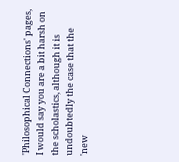'Philosophical Connections' pages, I would say you are a bit harsh on the scholastics, although it is undoubtedly the case that the 'new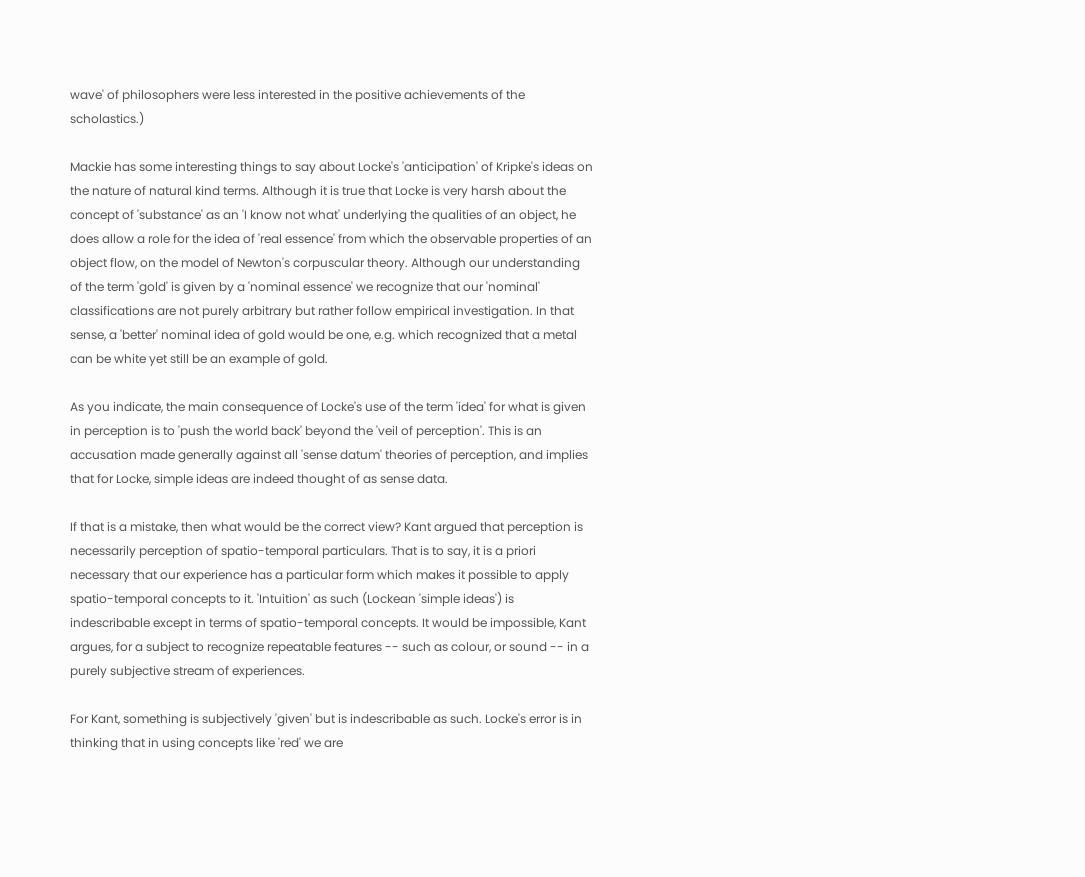wave' of philosophers were less interested in the positive achievements of the scholastics.)

Mackie has some interesting things to say about Locke's 'anticipation' of Kripke's ideas on the nature of natural kind terms. Although it is true that Locke is very harsh about the concept of 'substance' as an 'I know not what' underlying the qualities of an object, he does allow a role for the idea of 'real essence' from which the observable properties of an object flow, on the model of Newton's corpuscular theory. Although our understanding of the term 'gold' is given by a 'nominal essence' we recognize that our 'nominal' classifications are not purely arbitrary but rather follow empirical investigation. In that sense, a 'better' nominal idea of gold would be one, e.g. which recognized that a metal can be white yet still be an example of gold.

As you indicate, the main consequence of Locke's use of the term 'idea' for what is given in perception is to 'push the world back' beyond the 'veil of perception'. This is an accusation made generally against all 'sense datum' theories of perception, and implies that for Locke, simple ideas are indeed thought of as sense data.

If that is a mistake, then what would be the correct view? Kant argued that perception is necessarily perception of spatio-temporal particulars. That is to say, it is a priori necessary that our experience has a particular form which makes it possible to apply spatio-temporal concepts to it. 'Intuition' as such (Lockean 'simple ideas') is indescribable except in terms of spatio-temporal concepts. It would be impossible, Kant argues, for a subject to recognize repeatable features -- such as colour, or sound -- in a purely subjective stream of experiences.

For Kant, something is subjectively 'given' but is indescribable as such. Locke's error is in thinking that in using concepts like 'red' we are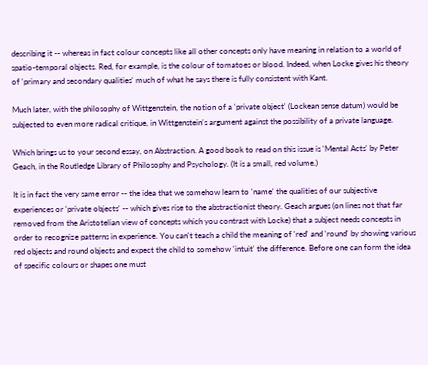describing it -- whereas in fact colour concepts like all other concepts only have meaning in relation to a world of spatio-temporal objects. Red, for example, is the colour of tomatoes or blood. Indeed, when Locke gives his theory of 'primary and secondary qualities' much of what he says there is fully consistent with Kant.

Much later, with the philosophy of Wittgenstein, the notion of a 'private object' (Lockean sense datum) would be subjected to even more radical critique, in Wittgenstein's argument against the possibility of a private language.

Which brings us to your second essay, on Abstraction. A good book to read on this issue is 'Mental Acts' by Peter Geach, in the Routledge Library of Philosophy and Psychology. (It is a small, red volume.)

It is in fact the very same error -- the idea that we somehow learn to 'name' the qualities of our subjective experiences or 'private objects' -- which gives rise to the abstractionist theory. Geach argues (on lines not that far removed from the Aristotelian view of concepts which you contrast with Locke) that a subject needs concepts in order to recognize patterns in experience. You can't teach a child the meaning of 'red' and 'round' by showing various red objects and round objects and expect the child to somehow 'intuit' the difference. Before one can form the idea of specific colours or shapes one must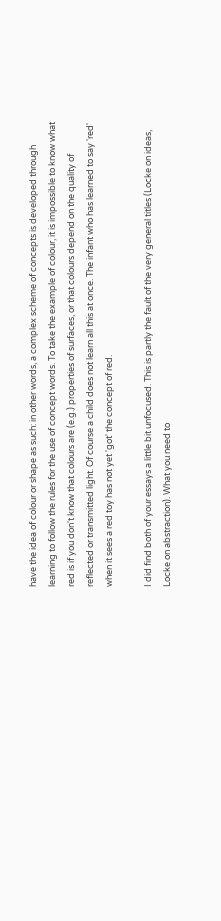have the idea of colour or shape as such: in other words, a complex scheme of concepts is developed through learning to follow the rules for the use of concept words. To take the example of colour, it is impossible to know what red is if you don't know that colours are (e.g.) properties of surfaces, or that colours depend on the quality of reflected or transmitted light. Of course a child does not learn all this at once. The infant who has learned to say 'red' when it sees a red toy has not yet 'got' the concept of red.

I did find both of your essays a little bit unfocused. This is partly the fault of the very general titles (Locke on ideas, Locke on abstraction). What you need to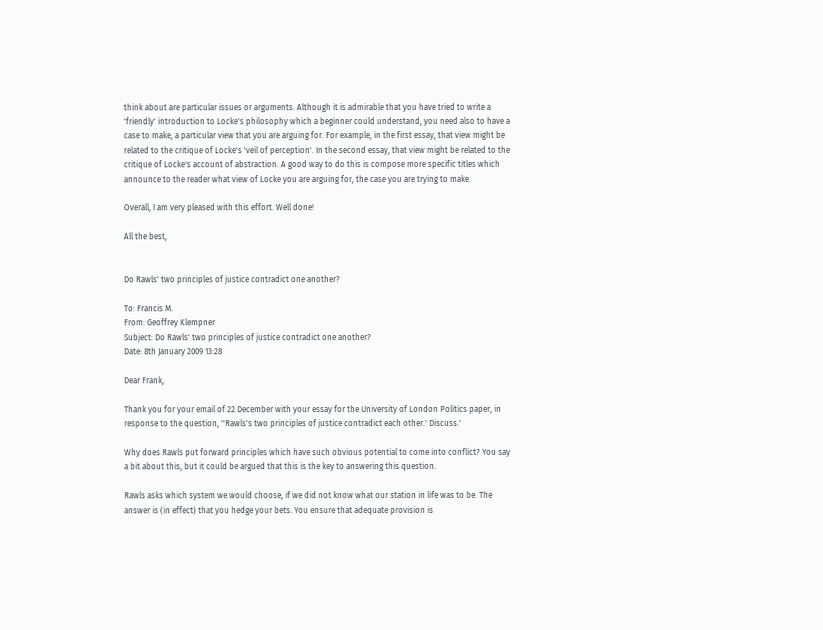think about are particular issues or arguments. Although it is admirable that you have tried to write a 'friendly' introduction to Locke's philosophy which a beginner could understand, you need also to have a case to make, a particular view that you are arguing for. For example, in the first essay, that view might be related to the critique of Locke's 'veil of perception'. In the second essay, that view might be related to the critique of Locke's account of abstraction. A good way to do this is compose more specific titles which announce to the reader what view of Locke you are arguing for, the case you are trying to make.

Overall, I am very pleased with this effort. Well done!

All the best,


Do Rawls' two principles of justice contradict one another?

To: Francis M.
From: Geoffrey Klempner
Subject: Do Rawls' two principles of justice contradict one another?
Date: 8th January 2009 13:28

Dear Frank,

Thank you for your email of 22 December with your essay for the University of London Politics paper, in response to the question, ''Rawls's two principles of justice contradict each other.' Discuss.'

Why does Rawls put forward principles which have such obvious potential to come into conflict? You say a bit about this, but it could be argued that this is the key to answering this question.

Rawls asks which system we would choose, if we did not know what our station in life was to be. The answer is (in effect) that you hedge your bets. You ensure that adequate provision is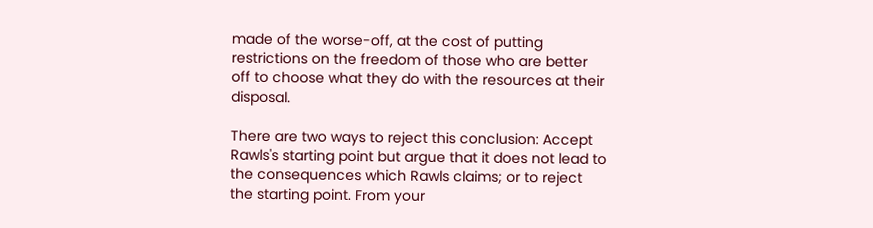made of the worse-off, at the cost of putting restrictions on the freedom of those who are better off to choose what they do with the resources at their disposal.

There are two ways to reject this conclusion: Accept Rawls's starting point but argue that it does not lead to the consequences which Rawls claims; or to reject the starting point. From your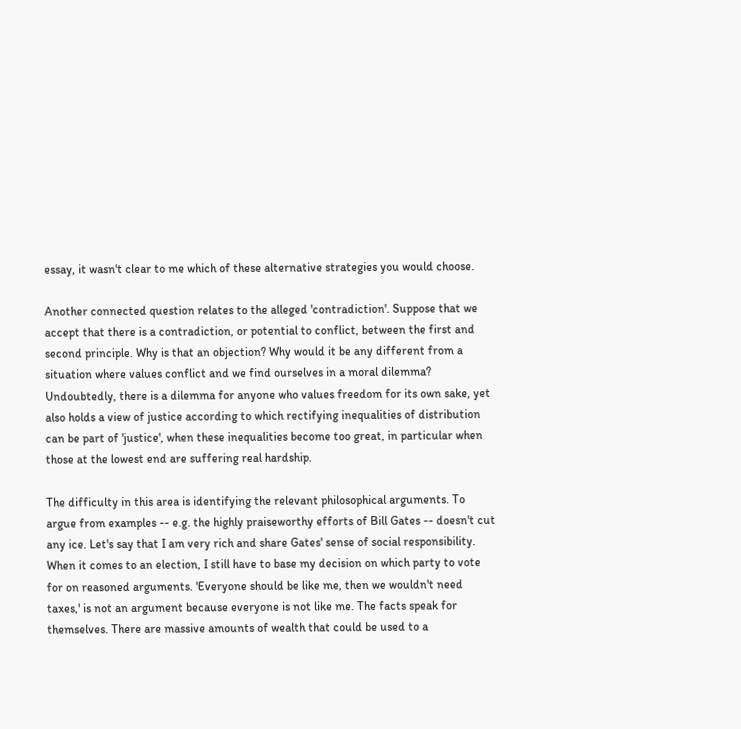essay, it wasn't clear to me which of these alternative strategies you would choose.

Another connected question relates to the alleged 'contradiction'. Suppose that we accept that there is a contradiction, or potential to conflict, between the first and second principle. Why is that an objection? Why would it be any different from a situation where values conflict and we find ourselves in a moral dilemma? Undoubtedly, there is a dilemma for anyone who values freedom for its own sake, yet also holds a view of justice according to which rectifying inequalities of distribution can be part of 'justice', when these inequalities become too great, in particular when those at the lowest end are suffering real hardship.

The difficulty in this area is identifying the relevant philosophical arguments. To argue from examples -- e.g. the highly praiseworthy efforts of Bill Gates -- doesn't cut any ice. Let's say that I am very rich and share Gates' sense of social responsibility. When it comes to an election, I still have to base my decision on which party to vote for on reasoned arguments. 'Everyone should be like me, then we wouldn't need taxes,' is not an argument because everyone is not like me. The facts speak for themselves. There are massive amounts of wealth that could be used to a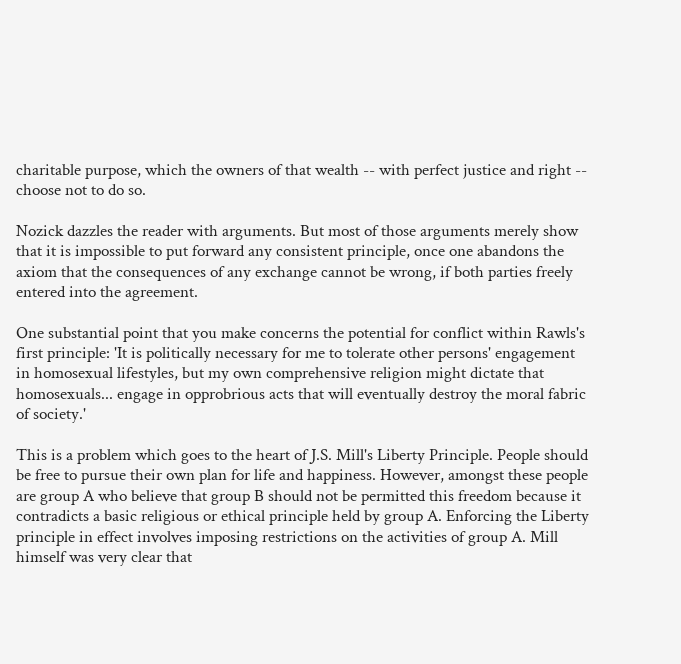charitable purpose, which the owners of that wealth -- with perfect justice and right -- choose not to do so.

Nozick dazzles the reader with arguments. But most of those arguments merely show that it is impossible to put forward any consistent principle, once one abandons the axiom that the consequences of any exchange cannot be wrong, if both parties freely entered into the agreement.

One substantial point that you make concerns the potential for conflict within Rawls's first principle: 'It is politically necessary for me to tolerate other persons' engagement in homosexual lifestyles, but my own comprehensive religion might dictate that homosexuals... engage in opprobrious acts that will eventually destroy the moral fabric of society.'

This is a problem which goes to the heart of J.S. Mill's Liberty Principle. People should be free to pursue their own plan for life and happiness. However, amongst these people are group A who believe that group B should not be permitted this freedom because it contradicts a basic religious or ethical principle held by group A. Enforcing the Liberty principle in effect involves imposing restrictions on the activities of group A. Mill himself was very clear that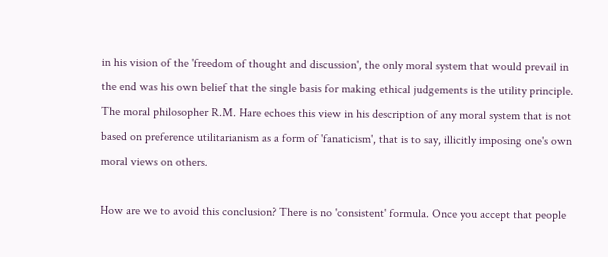in his vision of the 'freedom of thought and discussion', the only moral system that would prevail in the end was his own belief that the single basis for making ethical judgements is the utility principle. The moral philosopher R.M. Hare echoes this view in his description of any moral system that is not based on preference utilitarianism as a form of 'fanaticism', that is to say, illicitly imposing one's own moral views on others.

How are we to avoid this conclusion? There is no 'consistent' formula. Once you accept that people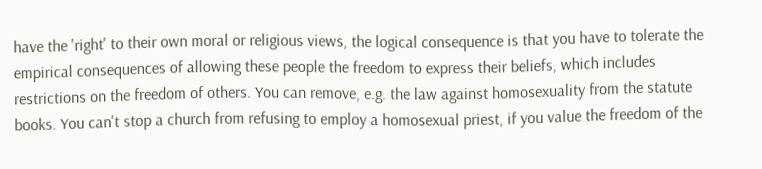have the 'right' to their own moral or religious views, the logical consequence is that you have to tolerate the empirical consequences of allowing these people the freedom to express their beliefs, which includes restrictions on the freedom of others. You can remove, e.g. the law against homosexuality from the statute books. You can't stop a church from refusing to employ a homosexual priest, if you value the freedom of the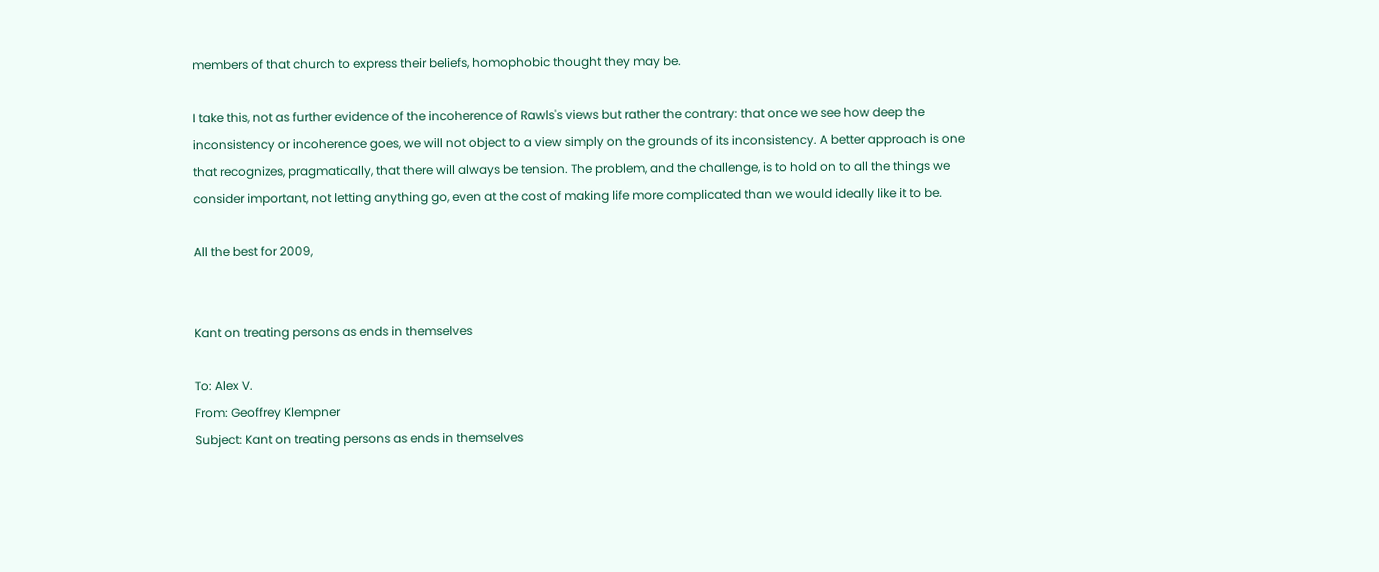members of that church to express their beliefs, homophobic thought they may be.

I take this, not as further evidence of the incoherence of Rawls's views but rather the contrary: that once we see how deep the inconsistency or incoherence goes, we will not object to a view simply on the grounds of its inconsistency. A better approach is one that recognizes, pragmatically, that there will always be tension. The problem, and the challenge, is to hold on to all the things we consider important, not letting anything go, even at the cost of making life more complicated than we would ideally like it to be.

All the best for 2009,


Kant on treating persons as ends in themselves

To: Alex V.
From: Geoffrey Klempner
Subject: Kant on treating persons as ends in themselves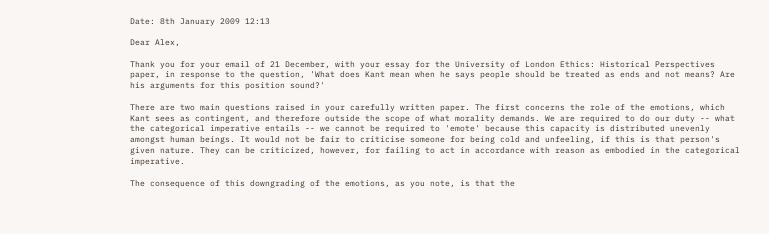Date: 8th January 2009 12:13

Dear Alex,

Thank you for your email of 21 December, with your essay for the University of London Ethics: Historical Perspectives paper, in response to the question, 'What does Kant mean when he says people should be treated as ends and not means? Are his arguments for this position sound?'

There are two main questions raised in your carefully written paper. The first concerns the role of the emotions, which Kant sees as contingent, and therefore outside the scope of what morality demands. We are required to do our duty -- what the categorical imperative entails -- we cannot be required to 'emote' because this capacity is distributed unevenly amongst human beings. It would not be fair to criticise someone for being cold and unfeeling, if this is that person's given nature. They can be criticized, however, for failing to act in accordance with reason as embodied in the categorical imperative.

The consequence of this downgrading of the emotions, as you note, is that the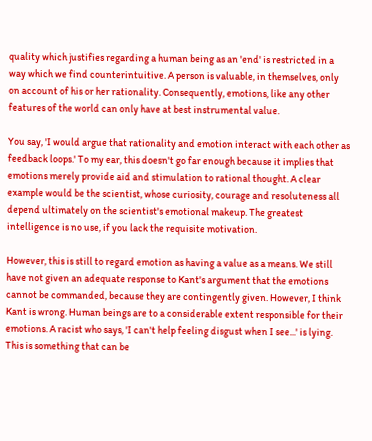quality which justifies regarding a human being as an 'end' is restricted in a way which we find counterintuitive. A person is valuable, in themselves, only on account of his or her rationality. Consequently, emotions, like any other features of the world can only have at best instrumental value.

You say, 'I would argue that rationality and emotion interact with each other as feedback loops.' To my ear, this doesn't go far enough because it implies that emotions merely provide aid and stimulation to rational thought. A clear example would be the scientist, whose curiosity, courage and resoluteness all depend ultimately on the scientist's emotional makeup. The greatest intelligence is no use, if you lack the requisite motivation.

However, this is still to regard emotion as having a value as a means. We still have not given an adequate response to Kant's argument that the emotions cannot be commanded, because they are contingently given. However, I think Kant is wrong. Human beings are to a considerable extent responsible for their emotions. A racist who says, 'I can't help feeling disgust when I see...' is lying. This is something that can be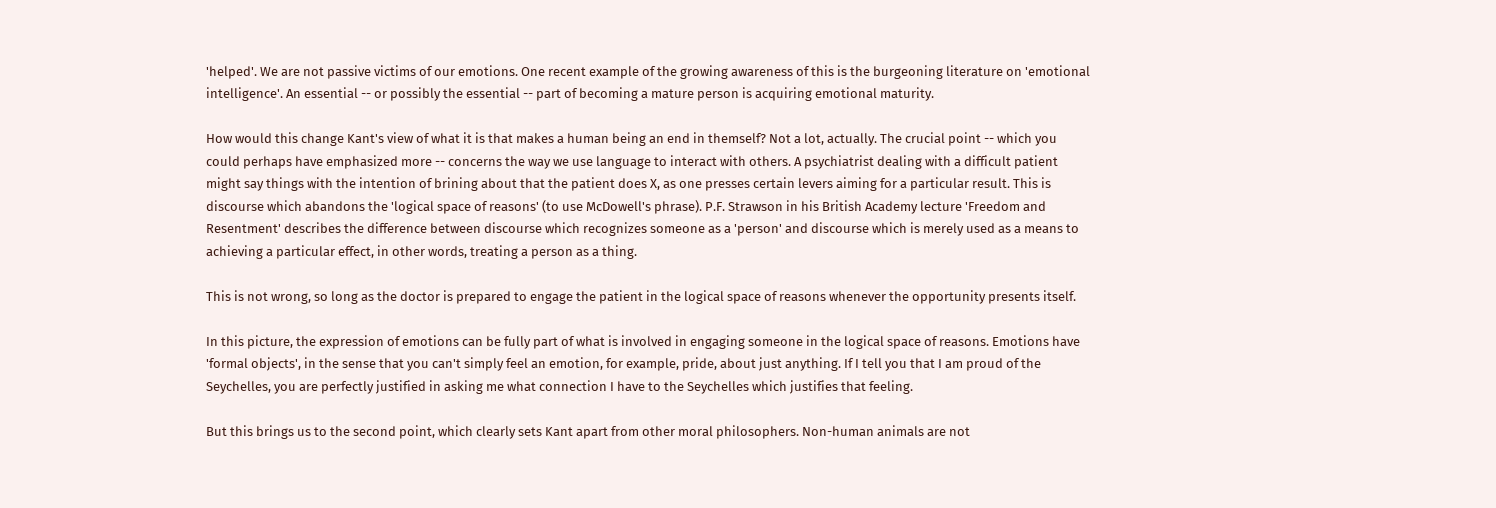'helped'. We are not passive victims of our emotions. One recent example of the growing awareness of this is the burgeoning literature on 'emotional intelligence'. An essential -- or possibly the essential -- part of becoming a mature person is acquiring emotional maturity.

How would this change Kant's view of what it is that makes a human being an end in themself? Not a lot, actually. The crucial point -- which you could perhaps have emphasized more -- concerns the way we use language to interact with others. A psychiatrist dealing with a difficult patient might say things with the intention of brining about that the patient does X, as one presses certain levers aiming for a particular result. This is discourse which abandons the 'logical space of reasons' (to use McDowell's phrase). P.F. Strawson in his British Academy lecture 'Freedom and Resentment' describes the difference between discourse which recognizes someone as a 'person' and discourse which is merely used as a means to achieving a particular effect, in other words, treating a person as a thing.

This is not wrong, so long as the doctor is prepared to engage the patient in the logical space of reasons whenever the opportunity presents itself.

In this picture, the expression of emotions can be fully part of what is involved in engaging someone in the logical space of reasons. Emotions have 'formal objects', in the sense that you can't simply feel an emotion, for example, pride, about just anything. If I tell you that I am proud of the Seychelles, you are perfectly justified in asking me what connection I have to the Seychelles which justifies that feeling.

But this brings us to the second point, which clearly sets Kant apart from other moral philosophers. Non-human animals are not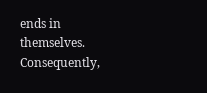ends in themselves. Consequently,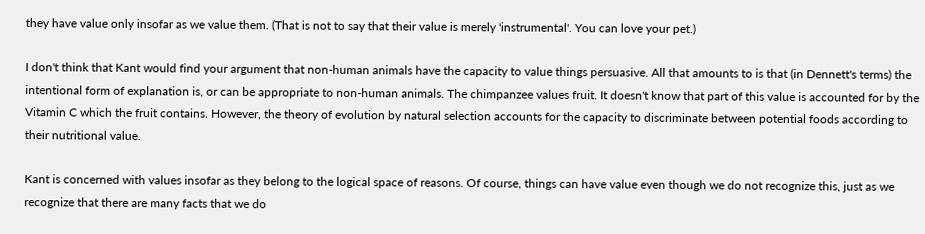they have value only insofar as we value them. (That is not to say that their value is merely 'instrumental'. You can love your pet.)

I don't think that Kant would find your argument that non-human animals have the capacity to value things persuasive. All that amounts to is that (in Dennett's terms) the intentional form of explanation is, or can be appropriate to non-human animals. The chimpanzee values fruit. It doesn't know that part of this value is accounted for by the Vitamin C which the fruit contains. However, the theory of evolution by natural selection accounts for the capacity to discriminate between potential foods according to their nutritional value.

Kant is concerned with values insofar as they belong to the logical space of reasons. Of course, things can have value even though we do not recognize this, just as we recognize that there are many facts that we do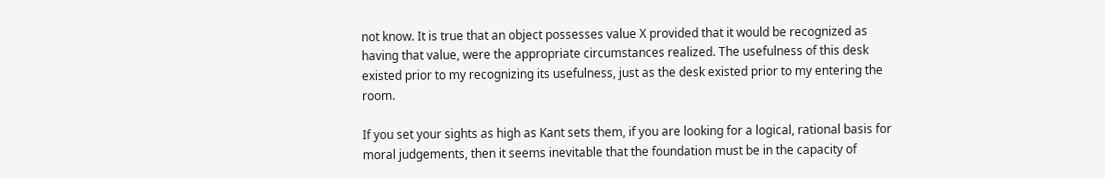not know. It is true that an object possesses value X provided that it would be recognized as having that value, were the appropriate circumstances realized. The usefulness of this desk existed prior to my recognizing its usefulness, just as the desk existed prior to my entering the room.

If you set your sights as high as Kant sets them, if you are looking for a logical, rational basis for moral judgements, then it seems inevitable that the foundation must be in the capacity of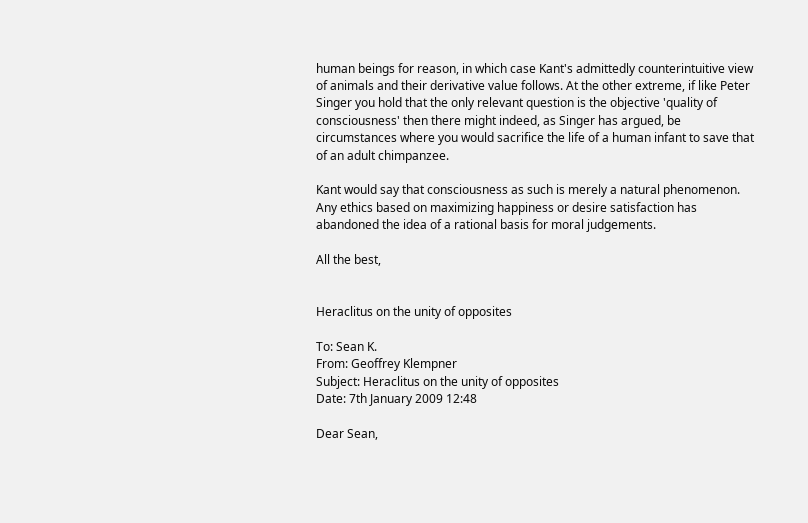human beings for reason, in which case Kant's admittedly counterintuitive view of animals and their derivative value follows. At the other extreme, if like Peter Singer you hold that the only relevant question is the objective 'quality of consciousness' then there might indeed, as Singer has argued, be circumstances where you would sacrifice the life of a human infant to save that of an adult chimpanzee.

Kant would say that consciousness as such is merely a natural phenomenon. Any ethics based on maximizing happiness or desire satisfaction has abandoned the idea of a rational basis for moral judgements.

All the best,


Heraclitus on the unity of opposites

To: Sean K.
From: Geoffrey Klempner
Subject: Heraclitus on the unity of opposites
Date: 7th January 2009 12:48

Dear Sean,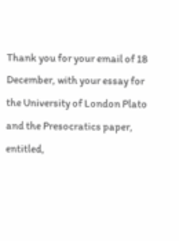Thank you for your email of 18 December, with your essay for the University of London Plato and the Presocratics paper, entitled,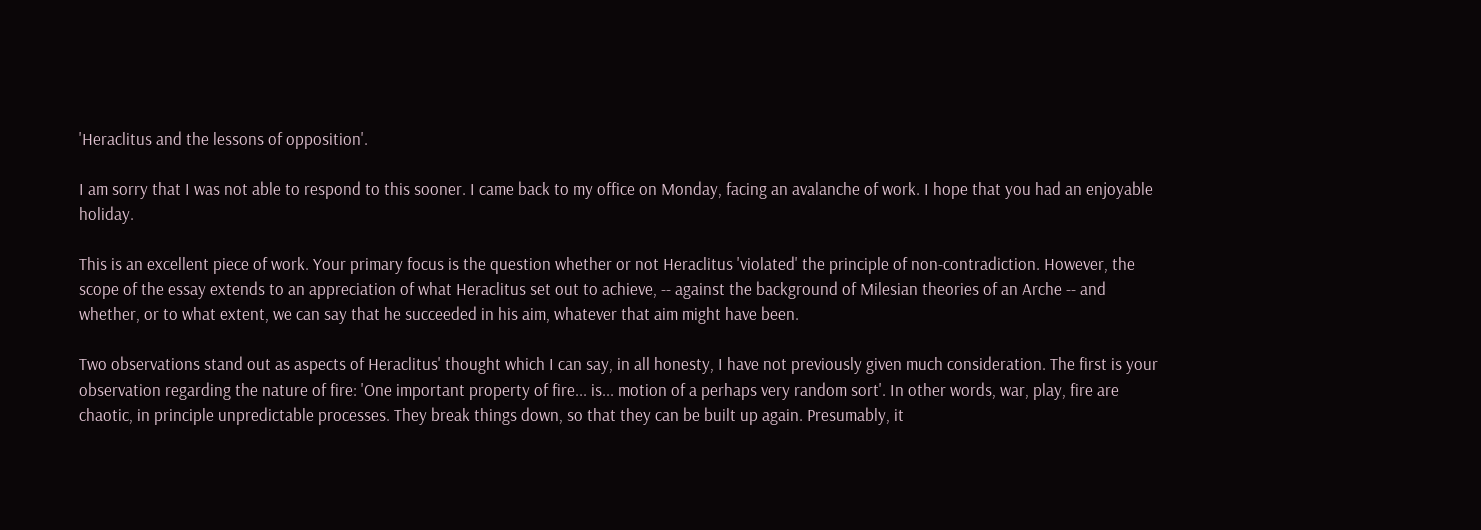'Heraclitus and the lessons of opposition'.

I am sorry that I was not able to respond to this sooner. I came back to my office on Monday, facing an avalanche of work. I hope that you had an enjoyable holiday.

This is an excellent piece of work. Your primary focus is the question whether or not Heraclitus 'violated' the principle of non-contradiction. However, the scope of the essay extends to an appreciation of what Heraclitus set out to achieve, -- against the background of Milesian theories of an Arche -- and whether, or to what extent, we can say that he succeeded in his aim, whatever that aim might have been.

Two observations stand out as aspects of Heraclitus' thought which I can say, in all honesty, I have not previously given much consideration. The first is your observation regarding the nature of fire: 'One important property of fire... is... motion of a perhaps very random sort'. In other words, war, play, fire are chaotic, in principle unpredictable processes. They break things down, so that they can be built up again. Presumably, it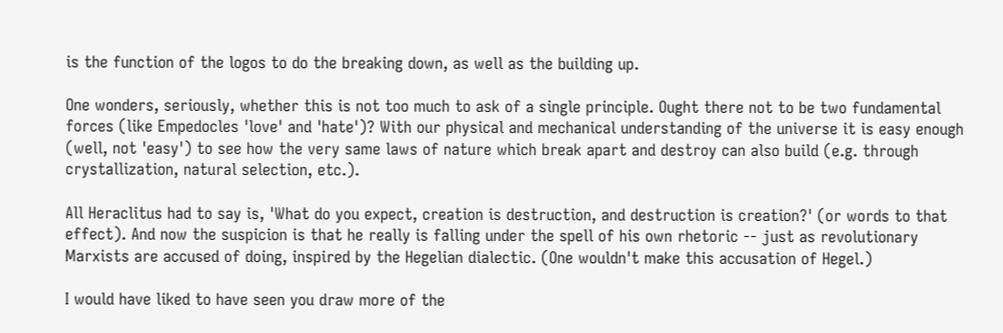is the function of the logos to do the breaking down, as well as the building up.

One wonders, seriously, whether this is not too much to ask of a single principle. Ought there not to be two fundamental forces (like Empedocles 'love' and 'hate')? With our physical and mechanical understanding of the universe it is easy enough (well, not 'easy') to see how the very same laws of nature which break apart and destroy can also build (e.g. through crystallization, natural selection, etc.).

All Heraclitus had to say is, 'What do you expect, creation is destruction, and destruction is creation?' (or words to that effect). And now the suspicion is that he really is falling under the spell of his own rhetoric -- just as revolutionary Marxists are accused of doing, inspired by the Hegelian dialectic. (One wouldn't make this accusation of Hegel.)

I would have liked to have seen you draw more of the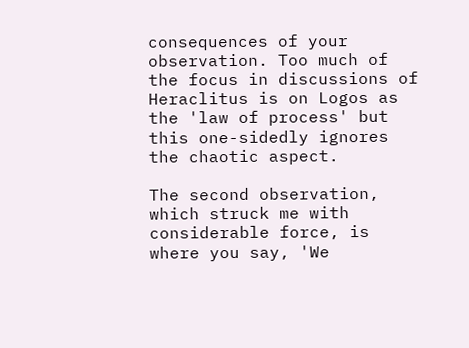consequences of your observation. Too much of the focus in discussions of Heraclitus is on Logos as the 'law of process' but this one-sidedly ignores the chaotic aspect.

The second observation, which struck me with considerable force, is where you say, 'We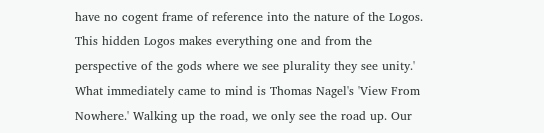have no cogent frame of reference into the nature of the Logos. This hidden Logos makes everything one and from the perspective of the gods where we see plurality they see unity.' What immediately came to mind is Thomas Nagel's 'View From Nowhere.' Walking up the road, we only see the road up. Our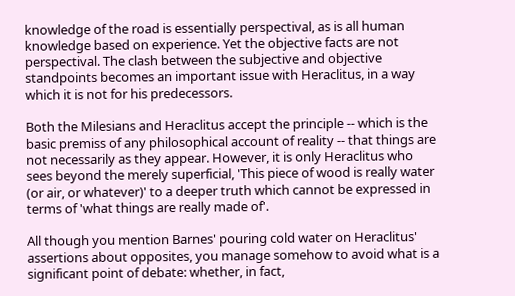knowledge of the road is essentially perspectival, as is all human knowledge based on experience. Yet the objective facts are not perspectival. The clash between the subjective and objective standpoints becomes an important issue with Heraclitus, in a way which it is not for his predecessors.

Both the Milesians and Heraclitus accept the principle -- which is the basic premiss of any philosophical account of reality -- that things are not necessarily as they appear. However, it is only Heraclitus who sees beyond the merely superficial, 'This piece of wood is really water (or air, or whatever)' to a deeper truth which cannot be expressed in terms of 'what things are really made of'.

All though you mention Barnes' pouring cold water on Heraclitus' assertions about opposites, you manage somehow to avoid what is a significant point of debate: whether, in fact,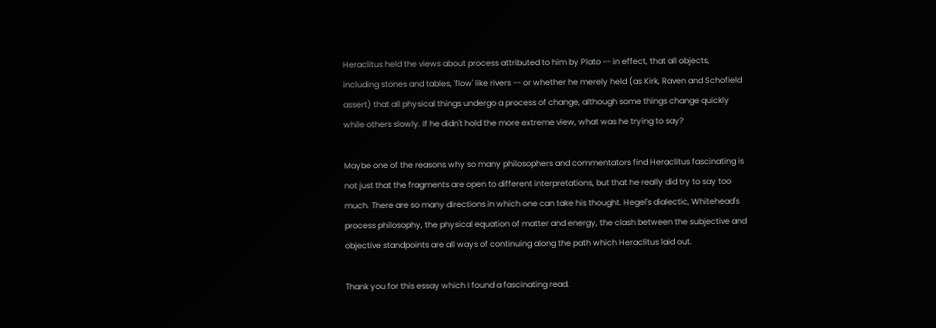Heraclitus held the views about process attributed to him by Plato -- in effect, that all objects, including stones and tables, 'flow' like rivers -- or whether he merely held (as Kirk, Raven and Schofield assert) that all physical things undergo a process of change, although some things change quickly while others slowly. If he didn't hold the more extreme view, what was he trying to say?

Maybe one of the reasons why so many philosophers and commentators find Heraclitus fascinating is not just that the fragments are open to different interpretations, but that he really did try to say too much. There are so many directions in which one can take his thought. Hegel's dialectic, Whitehead's process philosophy, the physical equation of matter and energy, the clash between the subjective and objective standpoints are all ways of continuing along the path which Heraclitus laid out.

Thank you for this essay which I found a fascinating read.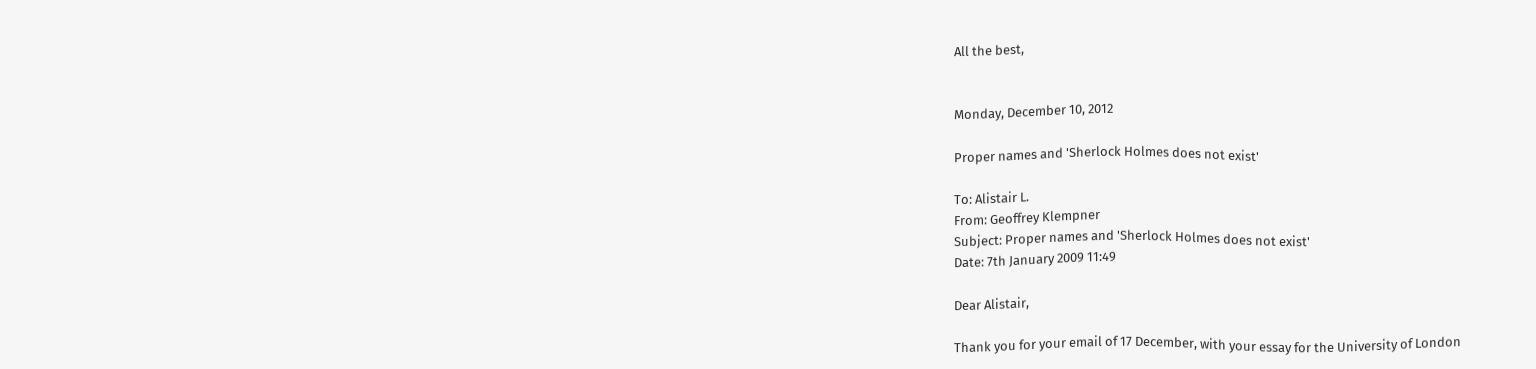All the best,


Monday, December 10, 2012

Proper names and 'Sherlock Holmes does not exist'

To: Alistair L.
From: Geoffrey Klempner
Subject: Proper names and 'Sherlock Holmes does not exist'
Date: 7th January 2009 11:49

Dear Alistair,

Thank you for your email of 17 December, with your essay for the University of London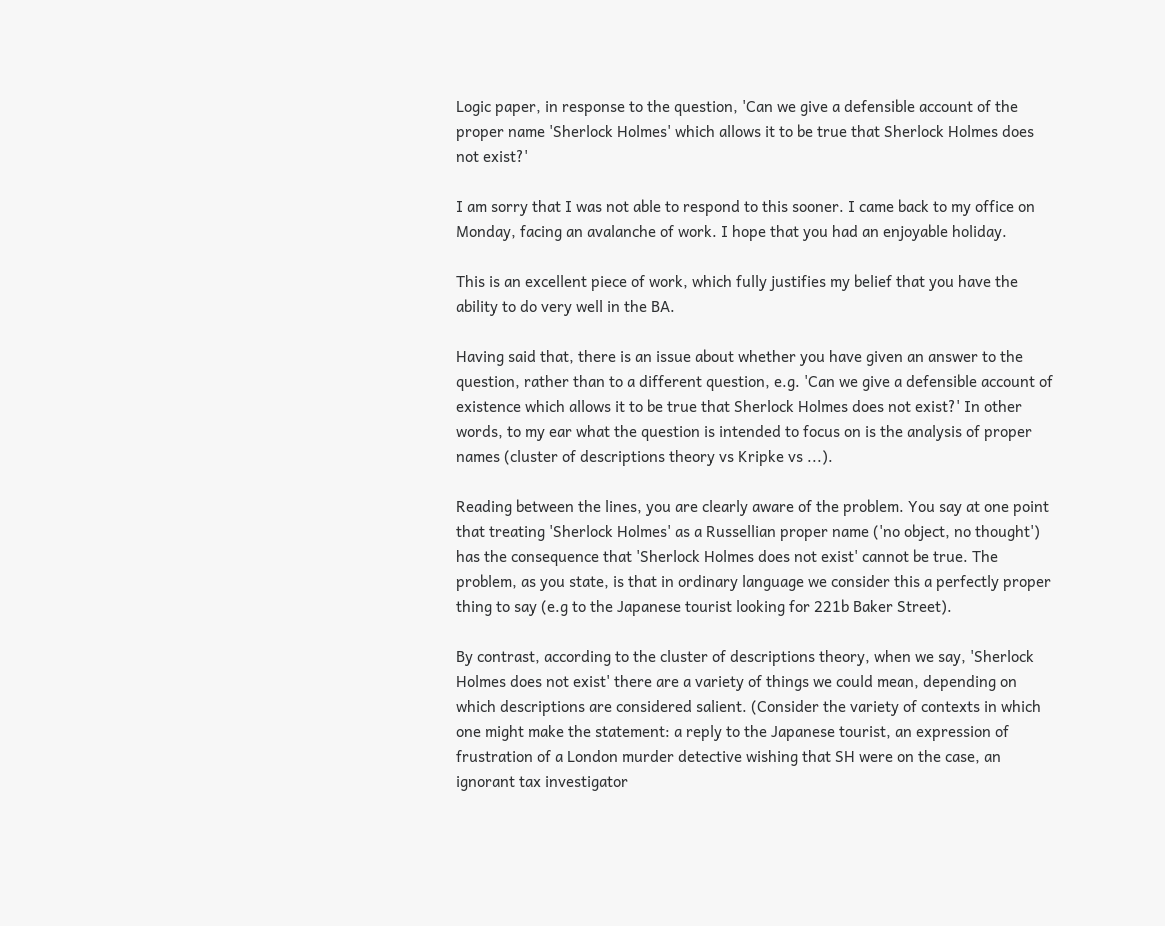Logic paper, in response to the question, 'Can we give a defensible account of the proper name 'Sherlock Holmes' which allows it to be true that Sherlock Holmes does not exist?'

I am sorry that I was not able to respond to this sooner. I came back to my office on Monday, facing an avalanche of work. I hope that you had an enjoyable holiday.

This is an excellent piece of work, which fully justifies my belief that you have the ability to do very well in the BA.

Having said that, there is an issue about whether you have given an answer to the question, rather than to a different question, e.g. 'Can we give a defensible account of existence which allows it to be true that Sherlock Holmes does not exist?' In other words, to my ear what the question is intended to focus on is the analysis of proper names (cluster of descriptions theory vs Kripke vs ...).

Reading between the lines, you are clearly aware of the problem. You say at one point that treating 'Sherlock Holmes' as a Russellian proper name ('no object, no thought') has the consequence that 'Sherlock Holmes does not exist' cannot be true. The problem, as you state, is that in ordinary language we consider this a perfectly proper thing to say (e.g to the Japanese tourist looking for 221b Baker Street).

By contrast, according to the cluster of descriptions theory, when we say, 'Sherlock Holmes does not exist' there are a variety of things we could mean, depending on which descriptions are considered salient. (Consider the variety of contexts in which one might make the statement: a reply to the Japanese tourist, an expression of frustration of a London murder detective wishing that SH were on the case, an ignorant tax investigator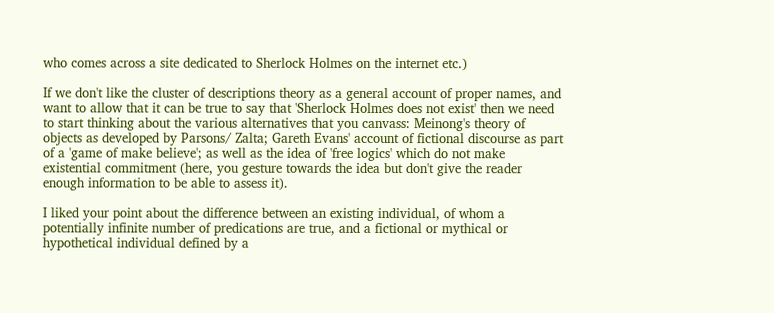who comes across a site dedicated to Sherlock Holmes on the internet etc.)

If we don't like the cluster of descriptions theory as a general account of proper names, and want to allow that it can be true to say that 'Sherlock Holmes does not exist' then we need to start thinking about the various alternatives that you canvass: Meinong's theory of objects as developed by Parsons/ Zalta; Gareth Evans' account of fictional discourse as part of a 'game of make believe'; as well as the idea of 'free logics' which do not make existential commitment (here, you gesture towards the idea but don't give the reader enough information to be able to assess it).

I liked your point about the difference between an existing individual, of whom a potentially infinite number of predications are true, and a fictional or mythical or hypothetical individual defined by a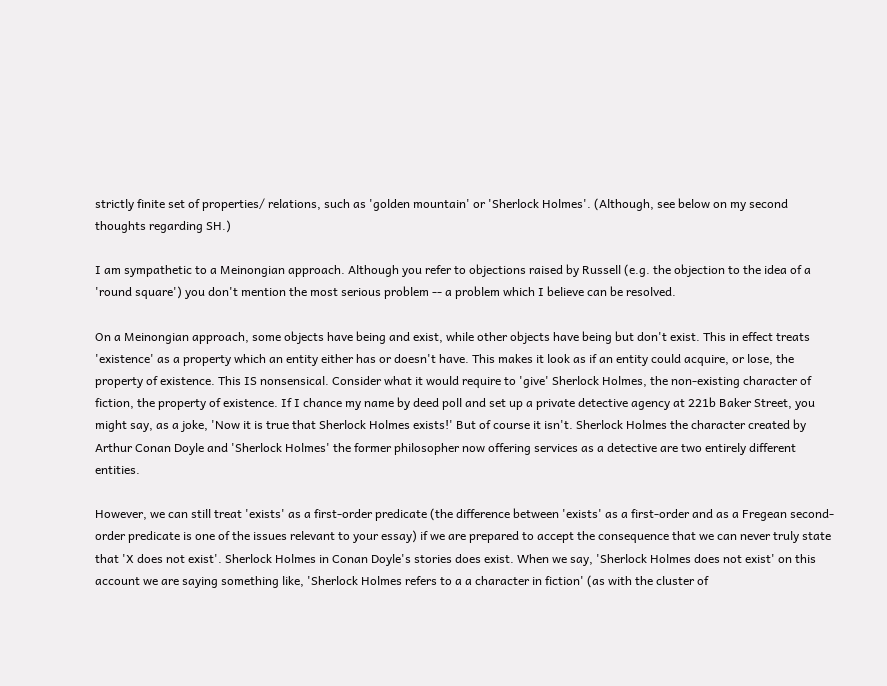strictly finite set of properties/ relations, such as 'golden mountain' or 'Sherlock Holmes'. (Although, see below on my second thoughts regarding SH.)

I am sympathetic to a Meinongian approach. Although you refer to objections raised by Russell (e.g. the objection to the idea of a 'round square') you don't mention the most serious problem -- a problem which I believe can be resolved.

On a Meinongian approach, some objects have being and exist, while other objects have being but don't exist. This in effect treats 'existence' as a property which an entity either has or doesn't have. This makes it look as if an entity could acquire, or lose, the property of existence. This IS nonsensical. Consider what it would require to 'give' Sherlock Holmes, the non-existing character of fiction, the property of existence. If I chance my name by deed poll and set up a private detective agency at 221b Baker Street, you might say, as a joke, 'Now it is true that Sherlock Holmes exists!' But of course it isn't. Sherlock Holmes the character created by Arthur Conan Doyle and 'Sherlock Holmes' the former philosopher now offering services as a detective are two entirely different entities.

However, we can still treat 'exists' as a first-order predicate (the difference between 'exists' as a first-order and as a Fregean second-order predicate is one of the issues relevant to your essay) if we are prepared to accept the consequence that we can never truly state that 'X does not exist'. Sherlock Holmes in Conan Doyle's stories does exist. When we say, 'Sherlock Holmes does not exist' on this account we are saying something like, 'Sherlock Holmes refers to a a character in fiction' (as with the cluster of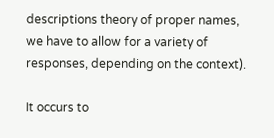descriptions theory of proper names, we have to allow for a variety of responses, depending on the context).

It occurs to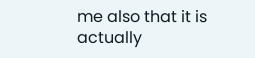me also that it is actually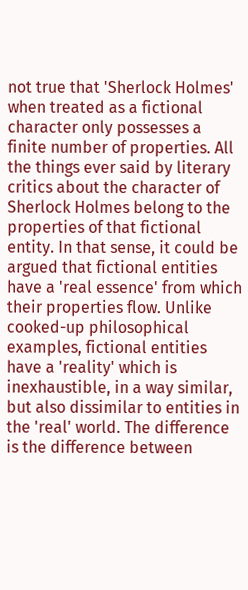not true that 'Sherlock Holmes' when treated as a fictional character only possesses a finite number of properties. All the things ever said by literary critics about the character of Sherlock Holmes belong to the properties of that fictional entity. In that sense, it could be argued that fictional entities have a 'real essence' from which their properties flow. Unlike cooked-up philosophical examples, fictional entities have a 'reality' which is inexhaustible, in a way similar, but also dissimilar to entities in the 'real' world. The difference is the difference between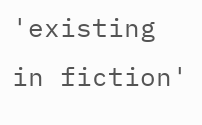'existing in fiction'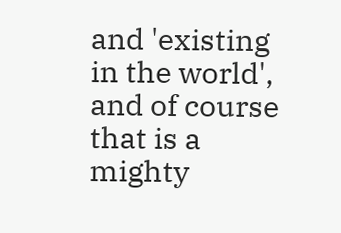and 'existing in the world', and of course that is a mighty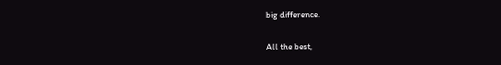big difference.

All the best,